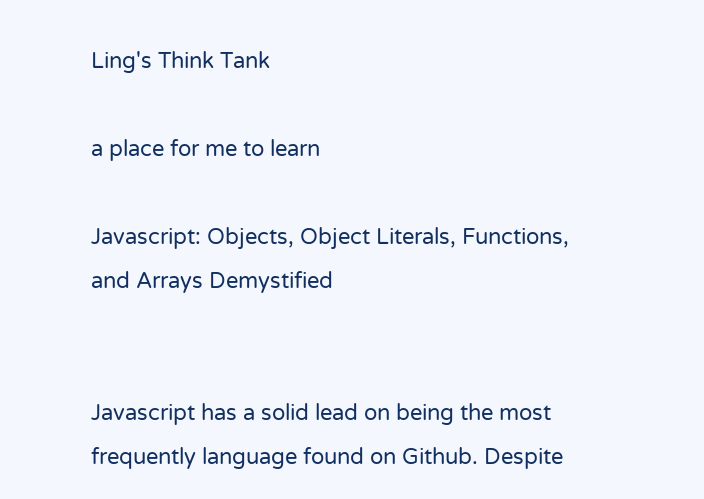Ling's Think Tank

a place for me to learn

Javascript: Objects, Object Literals, Functions, and Arrays Demystified


Javascript has a solid lead on being the most frequently language found on Github. Despite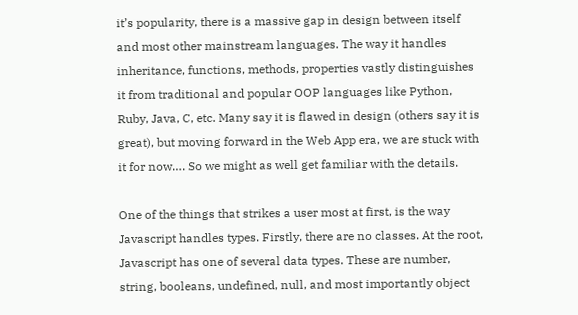it’s popularity, there is a massive gap in design between itself and most other mainstream languages. The way it handles inheritance, functions, methods, properties vastly distinguishes it from traditional and popular OOP languages like Python, Ruby, Java, C, etc. Many say it is flawed in design (others say it is great), but moving forward in the Web App era, we are stuck with it for now…. So we might as well get familiar with the details.

One of the things that strikes a user most at first, is the way Javascript handles types. Firstly, there are no classes. At the root, Javascript has one of several data types. These are number, string, booleans, undefined, null, and most importantly object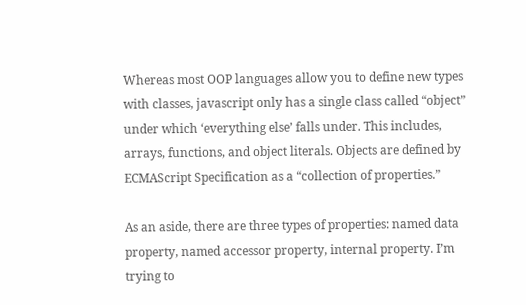Whereas most OOP languages allow you to define new types with classes, javascript only has a single class called “object” under which ‘everything else’ falls under. This includes, arrays, functions, and object literals. Objects are defined by ECMAScript Specification as a “collection of properties.”

As an aside, there are three types of properties: named data property, named accessor property, internal property. I’m trying to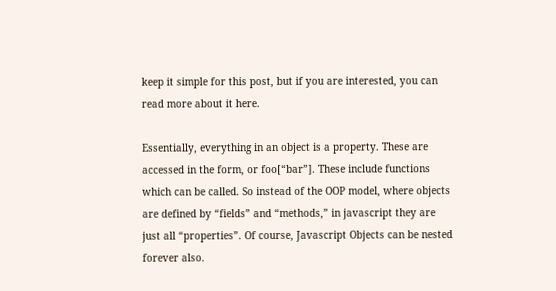keep it simple for this post, but if you are interested, you can read more about it here.

Essentially, everything in an object is a property. These are accessed in the form, or foo[“bar”]. These include functions which can be called. So instead of the OOP model, where objects are defined by “fields” and “methods,” in javascript they are just all “properties”. Of course, Javascript Objects can be nested forever also.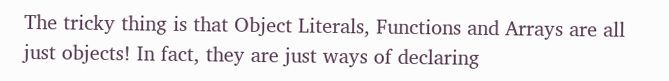The tricky thing is that Object Literals, Functions and Arrays are all just objects! In fact, they are just ways of declaring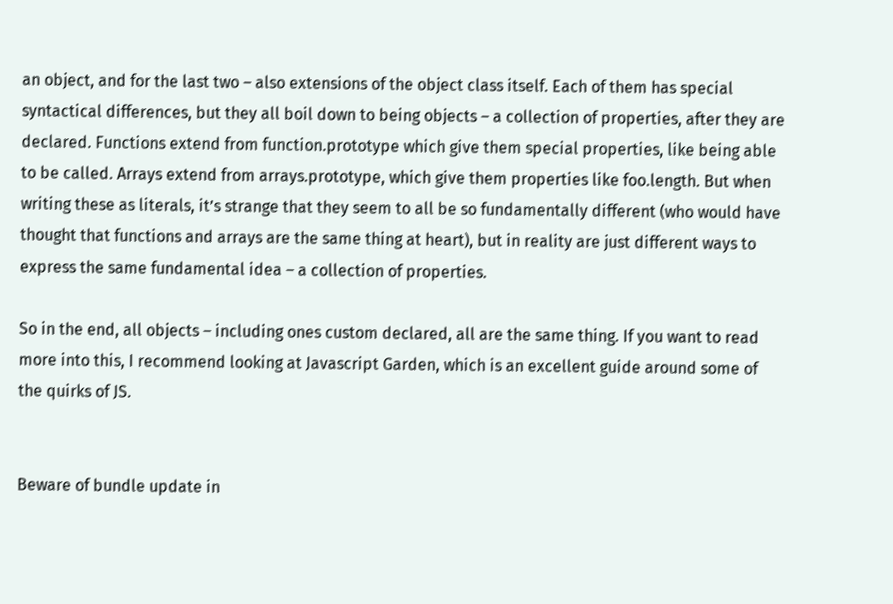an object, and for the last two – also extensions of the object class itself. Each of them has special syntactical differences, but they all boil down to being objects – a collection of properties, after they are declared. Functions extend from function.prototype which give them special properties, like being able to be called. Arrays extend from arrays.prototype, which give them properties like foo.length. But when writing these as literals, it’s strange that they seem to all be so fundamentally different (who would have thought that functions and arrays are the same thing at heart), but in reality are just different ways to express the same fundamental idea – a collection of properties.

So in the end, all objects – including ones custom declared, all are the same thing. If you want to read more into this, I recommend looking at Javascript Garden, which is an excellent guide around some of the quirks of JS.


Beware of bundle update in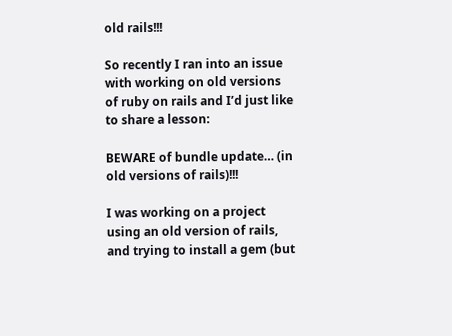old rails!!!

So recently I ran into an issue with working on old versions of ruby on rails and I’d just like to share a lesson:

BEWARE of bundle update… (in old versions of rails)!!!

I was working on a project using an old version of rails, and trying to install a gem (but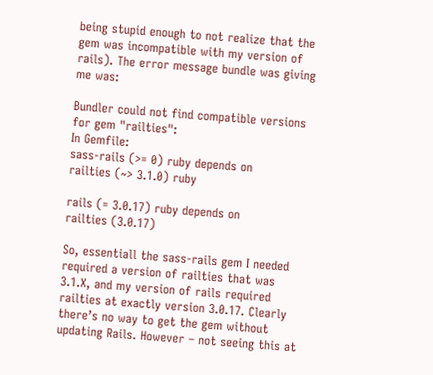being stupid enough to not realize that the gem was incompatible with my version of rails). The error message bundle was giving me was:

Bundler could not find compatible versions for gem "railties":
In Gemfile:
sass-rails (>= 0) ruby depends on
railties (~> 3.1.0) ruby

rails (= 3.0.17) ruby depends on
railties (3.0.17)

So, essentiall the sass-rails gem I needed required a version of railties that was 3.1.X, and my version of rails required railties at exactly version 3.0.17. Clearly there’s no way to get the gem without updating Rails. However – not seeing this at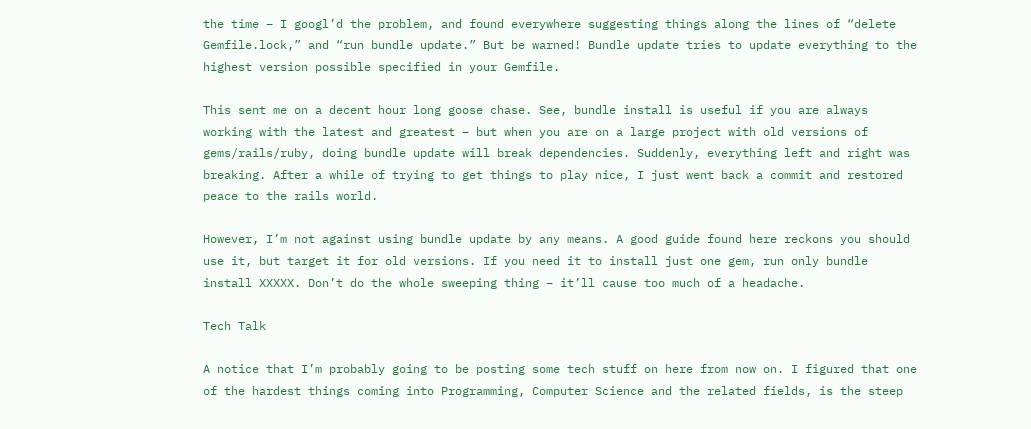the time – I googl’d the problem, and found everywhere suggesting things along the lines of “delete Gemfile.lock,” and “run bundle update.” But be warned! Bundle update tries to update everything to the highest version possible specified in your Gemfile.

This sent me on a decent hour long goose chase. See, bundle install is useful if you are always working with the latest and greatest – but when you are on a large project with old versions of gems/rails/ruby, doing bundle update will break dependencies. Suddenly, everything left and right was breaking. After a while of trying to get things to play nice, I just went back a commit and restored peace to the rails world.

However, I’m not against using bundle update by any means. A good guide found here reckons you should use it, but target it for old versions. If you need it to install just one gem, run only bundle install XXXXX. Don’t do the whole sweeping thing – it’ll cause too much of a headache.

Tech Talk

A notice that I’m probably going to be posting some tech stuff on here from now on. I figured that one of the hardest things coming into Programming, Computer Science and the related fields, is the steep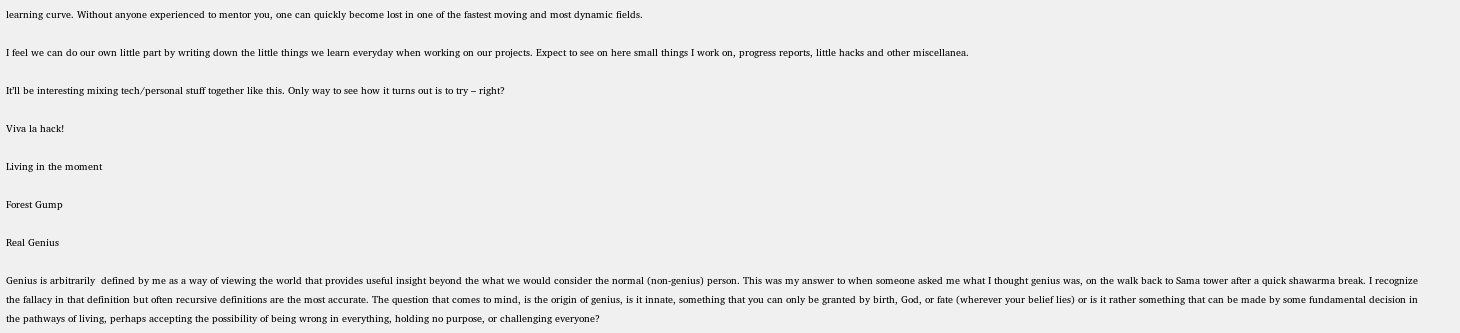learning curve. Without anyone experienced to mentor you, one can quickly become lost in one of the fastest moving and most dynamic fields.

I feel we can do our own little part by writing down the little things we learn everyday when working on our projects. Expect to see on here small things I work on, progress reports, little hacks and other miscellanea.

It’ll be interesting mixing tech/personal stuff together like this. Only way to see how it turns out is to try – right?

Viva la hack!

Living in the moment

Forest Gump

Real Genius

Genius is arbitrarily  defined by me as a way of viewing the world that provides useful insight beyond the what we would consider the normal (non-genius) person. This was my answer to when someone asked me what I thought genius was, on the walk back to Sama tower after a quick shawarma break. I recognize the fallacy in that definition but often recursive definitions are the most accurate. The question that comes to mind, is the origin of genius, is it innate, something that you can only be granted by birth, God, or fate (wherever your belief lies) or is it rather something that can be made by some fundamental decision in the pathways of living, perhaps accepting the possibility of being wrong in everything, holding no purpose, or challenging everyone?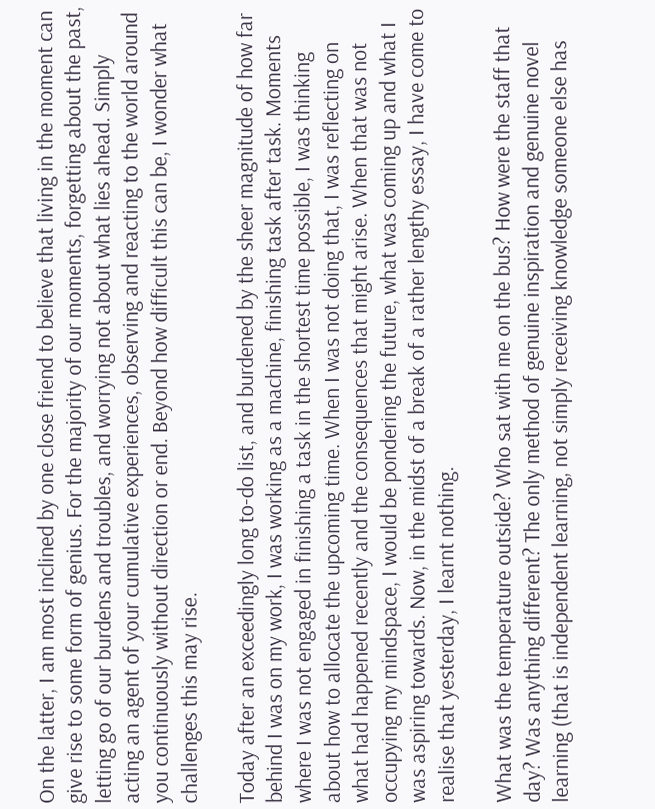On the latter, I am most inclined by one close friend to believe that living in the moment can give rise to some form of genius. For the majority of our moments, forgetting about the past, letting go of our burdens and troubles, and worrying not about what lies ahead. Simply acting an agent of your cumulative experiences, observing and reacting to the world around you continuously without direction or end. Beyond how difficult this can be, I wonder what challenges this may rise.

Today after an exceedingly long to-do list, and burdened by the sheer magnitude of how far behind I was on my work, I was working as a machine, finishing task after task. Moments where I was not engaged in finishing a task in the shortest time possible, I was thinking about how to allocate the upcoming time. When I was not doing that, I was reflecting on what had happened recently and the consequences that might arise. When that was not occupying my mindspace, I would be pondering the future, what was coming up and what I was aspiring towards. Now, in the midst of a break of a rather lengthy essay, I have come to realise that yesterday, I learnt nothing.

What was the temperature outside? Who sat with me on the bus? How were the staff that day? Was anything different? The only method of genuine inspiration and genuine novel learning (that is independent learning, not simply receiving knowledge someone else has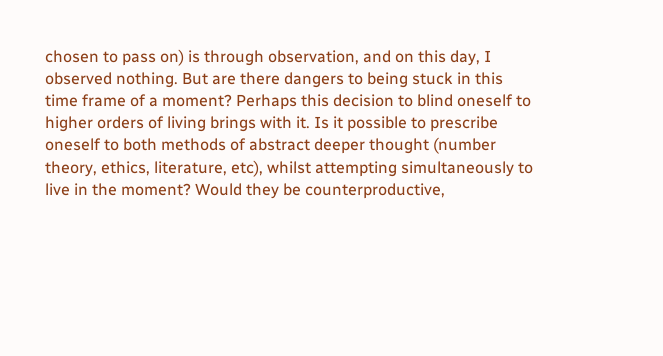chosen to pass on) is through observation, and on this day, I observed nothing. But are there dangers to being stuck in this time frame of a moment? Perhaps this decision to blind oneself to higher orders of living brings with it. Is it possible to prescribe oneself to both methods of abstract deeper thought (number theory, ethics, literature, etc), whilst attempting simultaneously to live in the moment? Would they be counterproductive,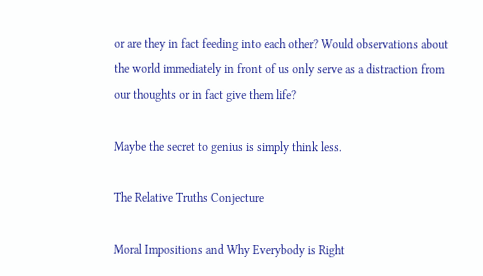or are they in fact feeding into each other? Would observations about the world immediately in front of us only serve as a distraction from our thoughts or in fact give them life?

Maybe the secret to genius is simply think less.

The Relative Truths Conjecture

Moral Impositions and Why Everybody is Right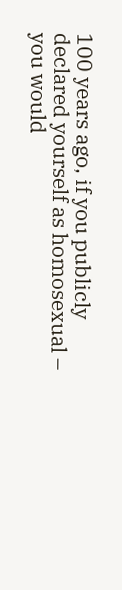100 years ago, if you publicly declared yourself as homosexual – you would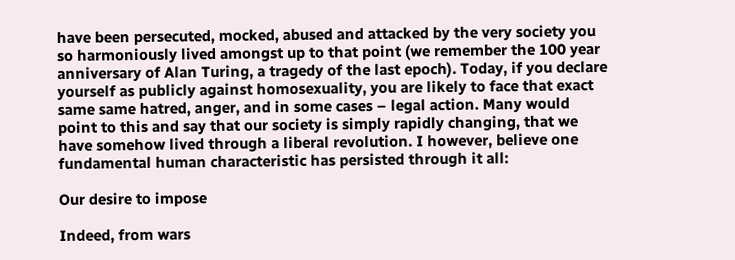have been persecuted, mocked, abused and attacked by the very society you so harmoniously lived amongst up to that point (we remember the 100 year anniversary of Alan Turing, a tragedy of the last epoch). Today, if you declare yourself as publicly against homosexuality, you are likely to face that exact same same hatred, anger, and in some cases – legal action. Many would point to this and say that our society is simply rapidly changing, that we have somehow lived through a liberal revolution. I however, believe one fundamental human characteristic has persisted through it all:

Our desire to impose

Indeed, from wars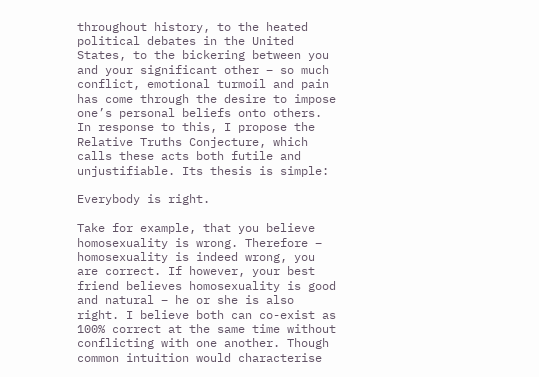throughout history, to the heated political debates in the United States, to the bickering between you and your significant other – so much conflict, emotional turmoil and pain has come through the desire to impose one’s personal beliefs onto others. In response to this, I propose the Relative Truths Conjecture, which calls these acts both futile and unjustifiable. Its thesis is simple:

Everybody is right.

Take for example, that you believe homosexuality is wrong. Therefore – homosexuality is indeed wrong, you are correct. If however, your best friend believes homosexuality is good and natural – he or she is also right. I believe both can co-exist as 100% correct at the same time without conflicting with one another. Though common intuition would characterise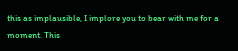this as implausible, I implore you to bear with me for a moment. This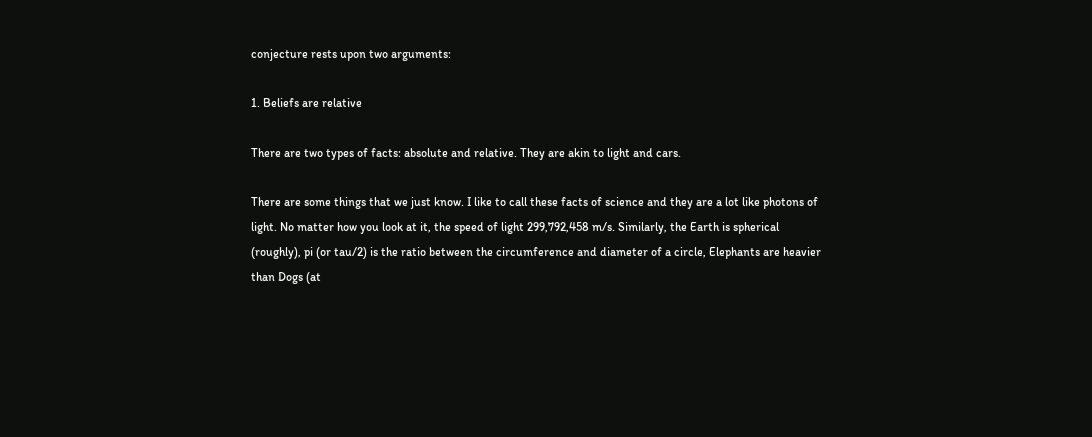conjecture rests upon two arguments:

1. Beliefs are relative

There are two types of facts: absolute and relative. They are akin to light and cars.

There are some things that we just know. I like to call these facts of science and they are a lot like photons of light. No matter how you look at it, the speed of light 299,792,458 m/s. Similarly, the Earth is spherical (roughly), pi (or tau/2) is the ratio between the circumference and diameter of a circle, Elephants are heavier than Dogs (at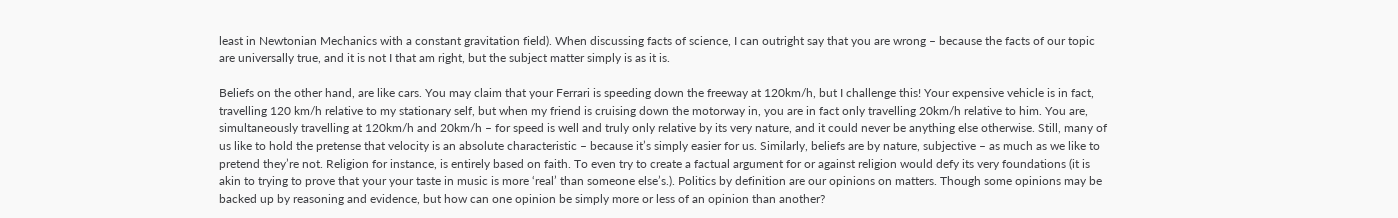least in Newtonian Mechanics with a constant gravitation field). When discussing facts of science, I can outright say that you are wrong – because the facts of our topic are universally true, and it is not I that am right, but the subject matter simply is as it is.

Beliefs on the other hand, are like cars. You may claim that your Ferrari is speeding down the freeway at 120km/h, but I challenge this! Your expensive vehicle is in fact, travelling 120 km/h relative to my stationary self, but when my friend is cruising down the motorway in, you are in fact only travelling 20km/h relative to him. You are, simultaneously travelling at 120km/h and 20km/h – for speed is well and truly only relative by its very nature, and it could never be anything else otherwise. Still, many of us like to hold the pretense that velocity is an absolute characteristic – because it’s simply easier for us. Similarly, beliefs are by nature, subjective – as much as we like to pretend they’re not. Religion for instance, is entirely based on faith. To even try to create a factual argument for or against religion would defy its very foundations (it is akin to trying to prove that your your taste in music is more ‘real’ than someone else’s.). Politics by definition are our opinions on matters. Though some opinions may be backed up by reasoning and evidence, but how can one opinion be simply more or less of an opinion than another?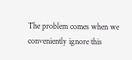The problem comes when we conveniently ignore this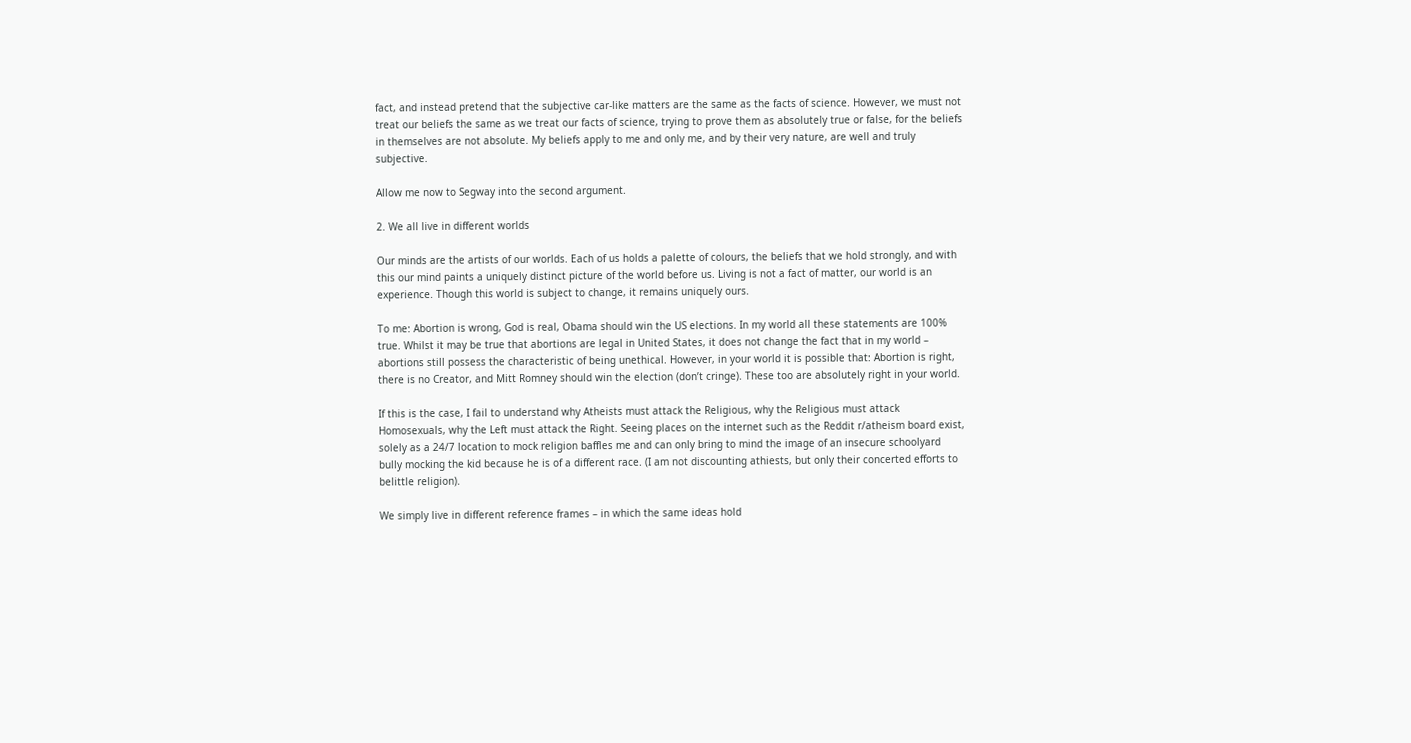fact, and instead pretend that the subjective car-like matters are the same as the facts of science. However, we must not treat our beliefs the same as we treat our facts of science, trying to prove them as absolutely true or false, for the beliefs in themselves are not absolute. My beliefs apply to me and only me, and by their very nature, are well and truly subjective.

Allow me now to Segway into the second argument.

2. We all live in different worlds

Our minds are the artists of our worlds. Each of us holds a palette of colours, the beliefs that we hold strongly, and with this our mind paints a uniquely distinct picture of the world before us. Living is not a fact of matter, our world is an experience. Though this world is subject to change, it remains uniquely ours.

To me: Abortion is wrong, God is real, Obama should win the US elections. In my world all these statements are 100% true. Whilst it may be true that abortions are legal in United States, it does not change the fact that in my world – abortions still possess the characteristic of being unethical. However, in your world it is possible that: Abortion is right, there is no Creator, and Mitt Romney should win the election (don’t cringe). These too are absolutely right in your world.

If this is the case, I fail to understand why Atheists must attack the Religious, why the Religious must attack Homosexuals, why the Left must attack the Right. Seeing places on the internet such as the Reddit r/atheism board exist, solely as a 24/7 location to mock religion baffles me and can only bring to mind the image of an insecure schoolyard bully mocking the kid because he is of a different race. (I am not discounting athiests, but only their concerted efforts to belittle religion).

We simply live in different reference frames – in which the same ideas hold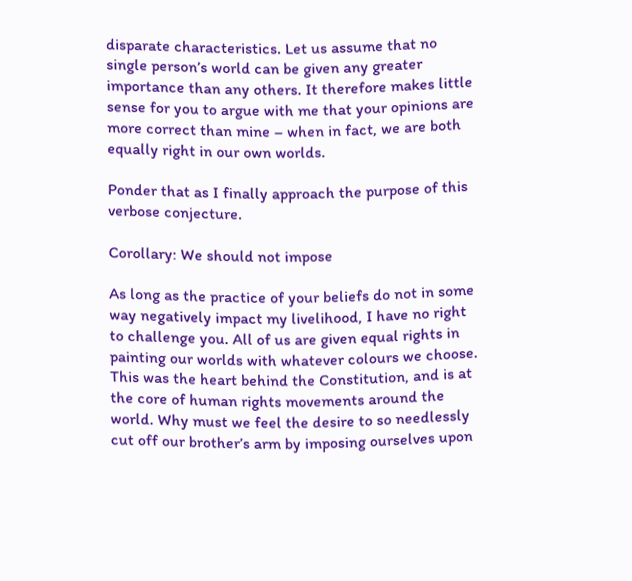disparate characteristics. Let us assume that no single person’s world can be given any greater importance than any others. It therefore makes little sense for you to argue with me that your opinions are more correct than mine – when in fact, we are both equally right in our own worlds.

Ponder that as I finally approach the purpose of this verbose conjecture.

Corollary: We should not impose

As long as the practice of your beliefs do not in some way negatively impact my livelihood, I have no right to challenge you. All of us are given equal rights in painting our worlds with whatever colours we choose. This was the heart behind the Constitution, and is at the core of human rights movements around the world. Why must we feel the desire to so needlessly cut off our brother’s arm by imposing ourselves upon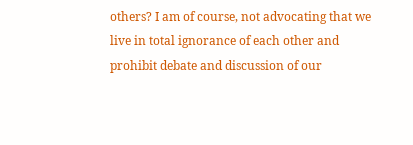others? I am of course, not advocating that we live in total ignorance of each other and prohibit debate and discussion of our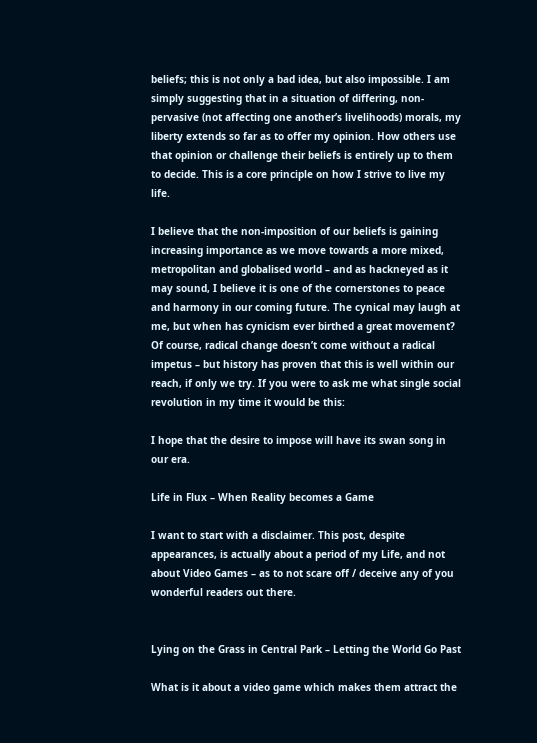beliefs; this is not only a bad idea, but also impossible. I am simply suggesting that in a situation of differing, non-pervasive (not affecting one another’s livelihoods) morals, my liberty extends so far as to offer my opinion. How others use that opinion or challenge their beliefs is entirely up to them to decide. This is a core principle on how I strive to live my life.

I believe that the non-imposition of our beliefs is gaining increasing importance as we move towards a more mixed, metropolitan and globalised world – and as hackneyed as it may sound, I believe it is one of the cornerstones to peace and harmony in our coming future. The cynical may laugh at me, but when has cynicism ever birthed a great movement? Of course, radical change doesn’t come without a radical impetus – but history has proven that this is well within our reach, if only we try. If you were to ask me what single social revolution in my time it would be this:

I hope that the desire to impose will have its swan song in our era.

Life in Flux – When Reality becomes a Game

I want to start with a disclaimer. This post, despite appearances, is actually about a period of my Life, and not about Video Games – as to not scare off / deceive any of you wonderful readers out there.


Lying on the Grass in Central Park – Letting the World Go Past

What is it about a video game which makes them attract the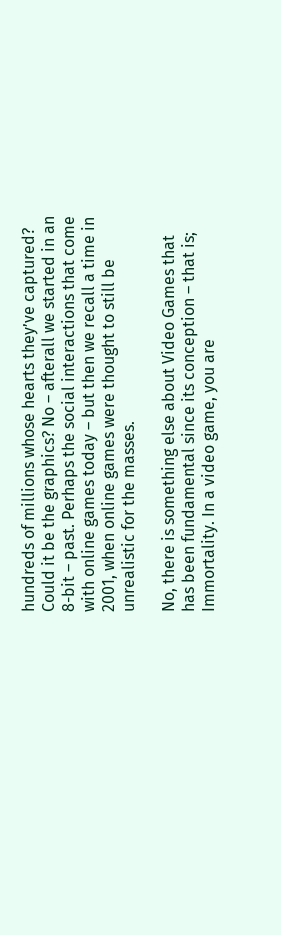hundreds of millions whose hearts they’ve captured? Could it be the graphics? No – afterall we started in an 8-bit – past. Perhaps the social interactions that come with online games today – but then we recall a time in 2001, when online games were thought to still be unrealistic for the masses.

No, there is something else about Video Games that has been fundamental since its conception – that is; Immortality. In a video game, you are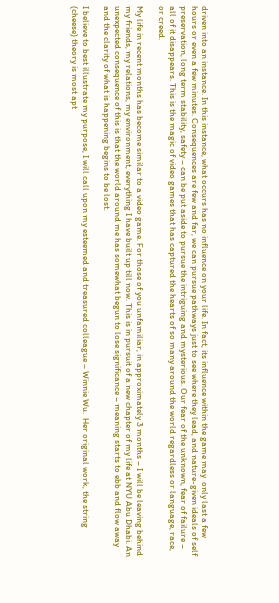driven into an instance. In this instance, what occurs has no influence on your life. In fact, its influence within the game may  only last a few hours or even a few minutes. Consequences are few and far, we can pursue pathways just to see where they lead, and nature-given ideals of self preservation, long term stability, safety – can be put aside to pursue the intriguing and mysterious. Our fear of the unknown, fear of failure – all of it disappears. This is the magic of video games that has captured the hearts of so many around the world regardless or language, race, or creed.

My life in recent months has become similar to a video game. For those of you unfamiliar, in approximately 3 months – I will be leaving behind my friends, my relations, my environment, everything I have built up till now. This is in pursuit of a new chapter of my life at NYU Abu Dhabi. An unexpected consequence of this is that the world around me has somewhat begun to lose significance – meaning starts to ebb and flow away and the clarity of what is happening begins to be lost.

I believe to best illustrate my purpose, I will call upon my esteemed and treasured colleague – Winnie Wu.  Her original work, the string (cheese) theory is most apt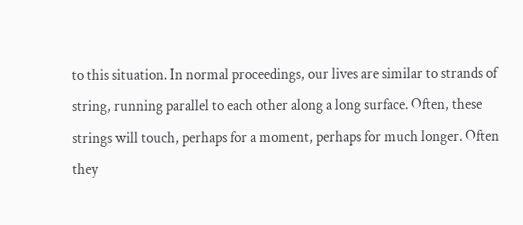to this situation. In normal proceedings, our lives are similar to strands of string, running parallel to each other along a long surface. Often, these strings will touch, perhaps for a moment, perhaps for much longer. Often they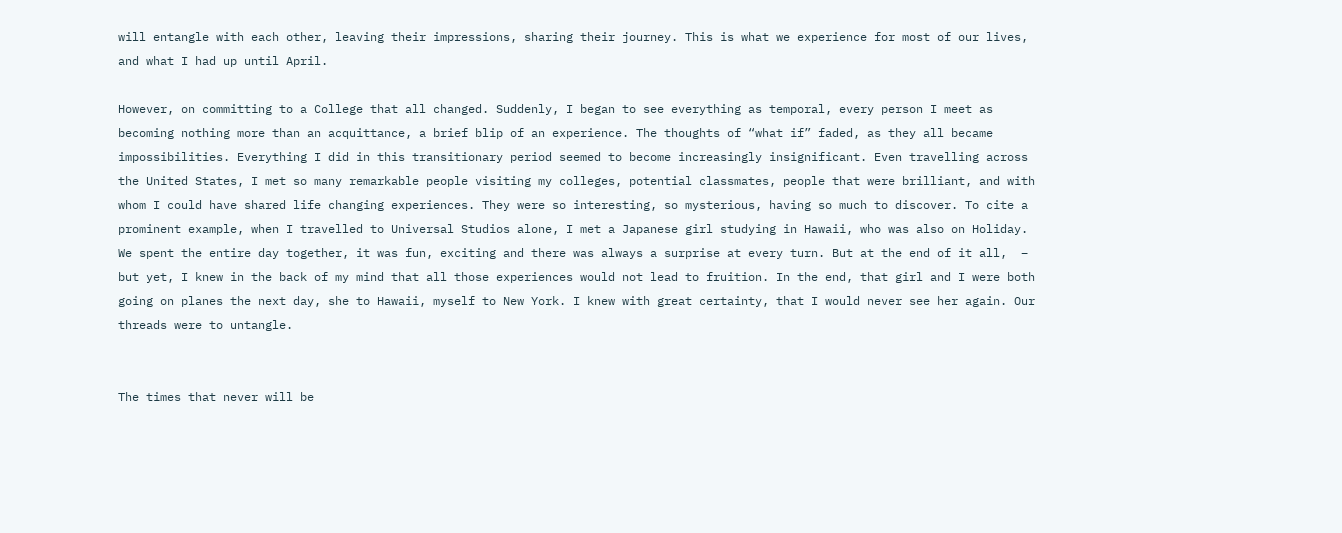will entangle with each other, leaving their impressions, sharing their journey. This is what we experience for most of our lives, and what I had up until April.

However, on committing to a College that all changed. Suddenly, I began to see everything as temporal, every person I meet as becoming nothing more than an acquittance, a brief blip of an experience. The thoughts of “what if” faded, as they all became impossibilities. Everything I did in this transitionary period seemed to become increasingly insignificant. Even travelling across the United States, I met so many remarkable people visiting my colleges, potential classmates, people that were brilliant, and with whom I could have shared life changing experiences. They were so interesting, so mysterious, having so much to discover. To cite a prominent example, when I travelled to Universal Studios alone, I met a Japanese girl studying in Hawaii, who was also on Holiday. We spent the entire day together, it was fun, exciting and there was always a surprise at every turn. But at the end of it all,  – but yet, I knew in the back of my mind that all those experiences would not lead to fruition. In the end, that girl and I were both going on planes the next day, she to Hawaii, myself to New York. I knew with great certainty, that I would never see her again. Our threads were to untangle.


The times that never will be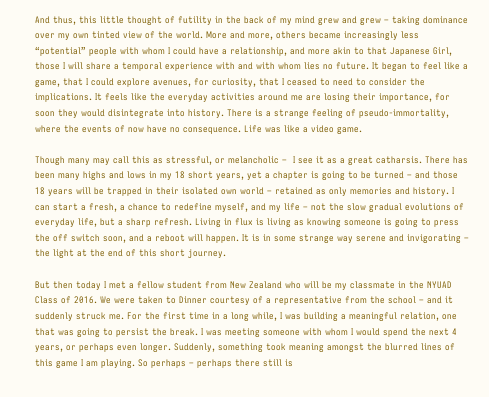And thus, this little thought of futility in the back of my mind grew and grew – taking dominance over my own tinted view of the world. More and more, others became increasingly less “potential” people with whom I could have a relationship, and more akin to that Japanese Girl, those I will share a temporal experience with and with whom lies no future. It began to feel like a game, that I could explore avenues, for curiosity, that I ceased to need to consider the implications. It feels like the everyday activities around me are losing their importance, for soon they would disintegrate into history. There is a strange feeling of pseudo-immortality, where the events of now have no consequence. Life was like a video game.

Though many may call this as stressful, or melancholic –  I see it as a great catharsis. There has been many highs and lows in my 18 short years, yet a chapter is going to be turned – and those 18 years will be trapped in their isolated own world – retained as only memories and history. I can start a fresh, a chance to redefine myself, and my life – not the slow gradual evolutions of everyday life, but a sharp refresh. Living in flux is living as knowing someone is going to press the off switch soon, and a reboot will happen. It is in some strange way serene and invigorating – the light at the end of this short journey.

But then today I met a fellow student from New Zealand who will be my classmate in the NYUAD Class of 2016. We were taken to Dinner courtesy of a representative from the school – and it suddenly struck me. For the first time in a long while, I was building a meaningful relation, one that was going to persist the break. I was meeting someone with whom I would spend the next 4 years, or perhaps even longer. Suddenly, something took meaning amongst the blurred lines of this game I am playing. So perhaps – perhaps there still is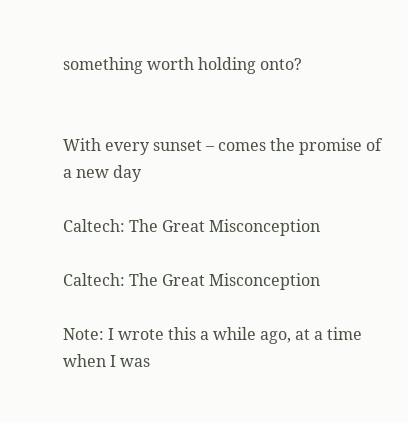something worth holding onto?


With every sunset – comes the promise of a new day

Caltech: The Great Misconception

Caltech: The Great Misconception

Note: I wrote this a while ago, at a time when I was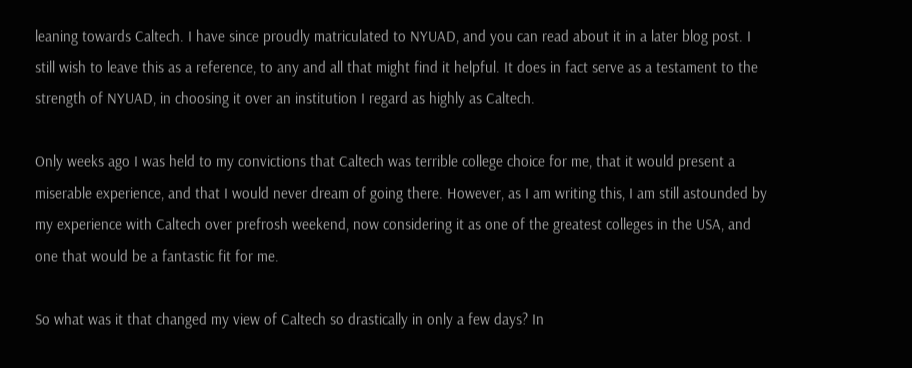leaning towards Caltech. I have since proudly matriculated to NYUAD, and you can read about it in a later blog post. I still wish to leave this as a reference, to any and all that might find it helpful. It does in fact serve as a testament to the strength of NYUAD, in choosing it over an institution I regard as highly as Caltech.

Only weeks ago I was held to my convictions that Caltech was terrible college choice for me, that it would present a miserable experience, and that I would never dream of going there. However, as I am writing this, I am still astounded by my experience with Caltech over prefrosh weekend, now considering it as one of the greatest colleges in the USA, and one that would be a fantastic fit for me.

So what was it that changed my view of Caltech so drastically in only a few days? In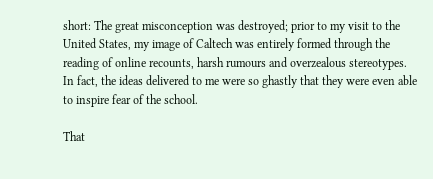short: The great misconception was destroyed; prior to my visit to the United States, my image of Caltech was entirely formed through the reading of online recounts, harsh rumours and overzealous stereotypes. In fact, the ideas delivered to me were so ghastly that they were even able to inspire fear of the school.

That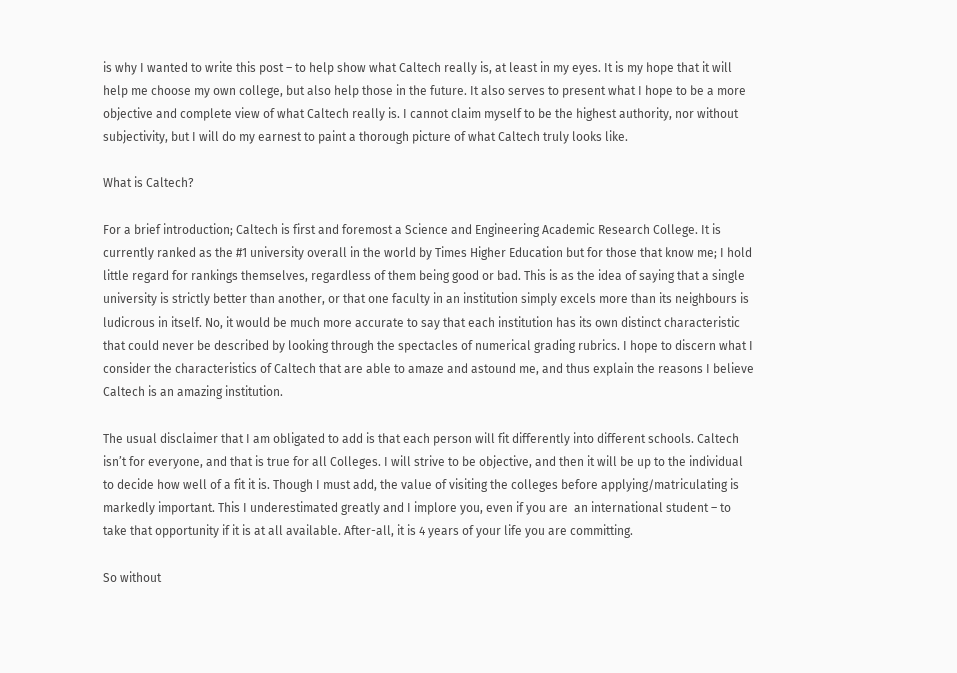is why I wanted to write this post – to help show what Caltech really is, at least in my eyes. It is my hope that it will help me choose my own college, but also help those in the future. It also serves to present what I hope to be a more objective and complete view of what Caltech really is. I cannot claim myself to be the highest authority, nor without subjectivity, but I will do my earnest to paint a thorough picture of what Caltech truly looks like.

What is Caltech?

For a brief introduction; Caltech is first and foremost a Science and Engineering Academic Research College. It is currently ranked as the #1 university overall in the world by Times Higher Education but for those that know me; I hold little regard for rankings themselves, regardless of them being good or bad. This is as the idea of saying that a single university is strictly better than another, or that one faculty in an institution simply excels more than its neighbours is ludicrous in itself. No, it would be much more accurate to say that each institution has its own distinct characteristic that could never be described by looking through the spectacles of numerical grading rubrics. I hope to discern what I consider the characteristics of Caltech that are able to amaze and astound me, and thus explain the reasons I believe Caltech is an amazing institution.

The usual disclaimer that I am obligated to add is that each person will fit differently into different schools. Caltech isn’t for everyone, and that is true for all Colleges. I will strive to be objective, and then it will be up to the individual to decide how well of a fit it is. Though I must add, the value of visiting the colleges before applying/matriculating is markedly important. This I underestimated greatly and I implore you, even if you are  an international student – to take that opportunity if it is at all available. After-all, it is 4 years of your life you are committing.

So without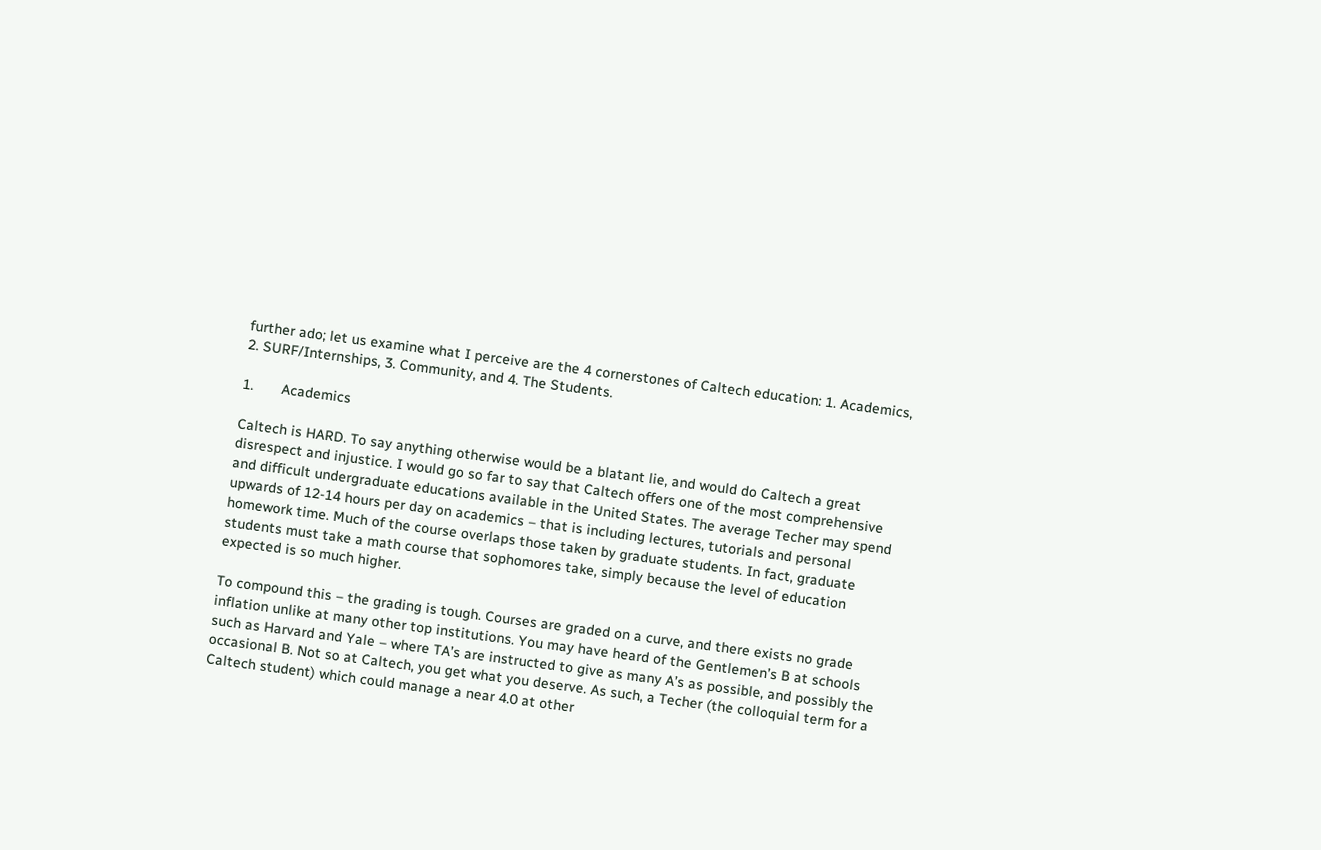further ado; let us examine what I perceive are the 4 cornerstones of Caltech education: 1. Academics, 2. SURF/Internships, 3. Community, and 4. The Students.

1.       Academics

Caltech is HARD. To say anything otherwise would be a blatant lie, and would do Caltech a great disrespect and injustice. I would go so far to say that Caltech offers one of the most comprehensive and difficult undergraduate educations available in the United States. The average Techer may spend upwards of 12-14 hours per day on academics – that is including lectures, tutorials and personal homework time. Much of the course overlaps those taken by graduate students. In fact, graduate students must take a math course that sophomores take, simply because the level of education expected is so much higher.

To compound this – the grading is tough. Courses are graded on a curve, and there exists no grade inflation unlike at many other top institutions. You may have heard of the Gentlemen’s B at schools such as Harvard and Yale – where TA’s are instructed to give as many A’s as possible, and possibly the occasional B. Not so at Caltech, you get what you deserve. As such, a Techer (the colloquial term for a Caltech student) which could manage a near 4.0 at other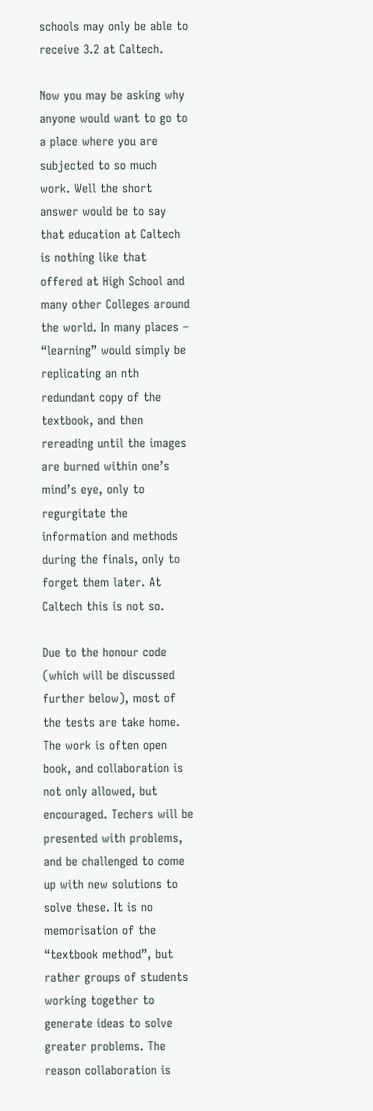schools may only be able to receive 3.2 at Caltech.

Now you may be asking why anyone would want to go to a place where you are subjected to so much work. Well the short answer would be to say that education at Caltech is nothing like that offered at High School and many other Colleges around the world. In many places – “learning” would simply be replicating an nth redundant copy of the textbook, and then rereading until the images are burned within one’s mind’s eye, only to regurgitate the information and methods during the finals, only to forget them later. At Caltech this is not so.

Due to the honour code (which will be discussed further below), most of the tests are take home. The work is often open book, and collaboration is not only allowed, but encouraged. Techers will be presented with problems, and be challenged to come up with new solutions to solve these. It is no memorisation of the “textbook method”, but rather groups of students working together to generate ideas to solve greater problems. The reason collaboration is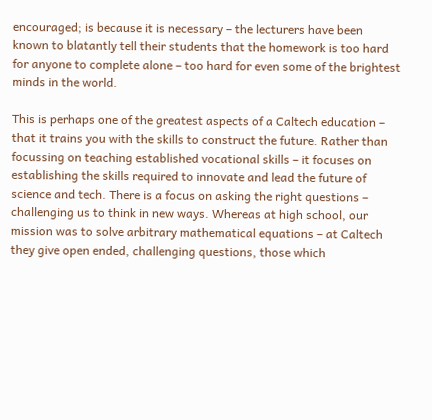encouraged; is because it is necessary – the lecturers have been known to blatantly tell their students that the homework is too hard for anyone to complete alone – too hard for even some of the brightest minds in the world.

This is perhaps one of the greatest aspects of a Caltech education – that it trains you with the skills to construct the future. Rather than focussing on teaching established vocational skills – it focuses on establishing the skills required to innovate and lead the future of science and tech. There is a focus on asking the right questions – challenging us to think in new ways. Whereas at high school, our mission was to solve arbitrary mathematical equations – at Caltech they give open ended, challenging questions, those which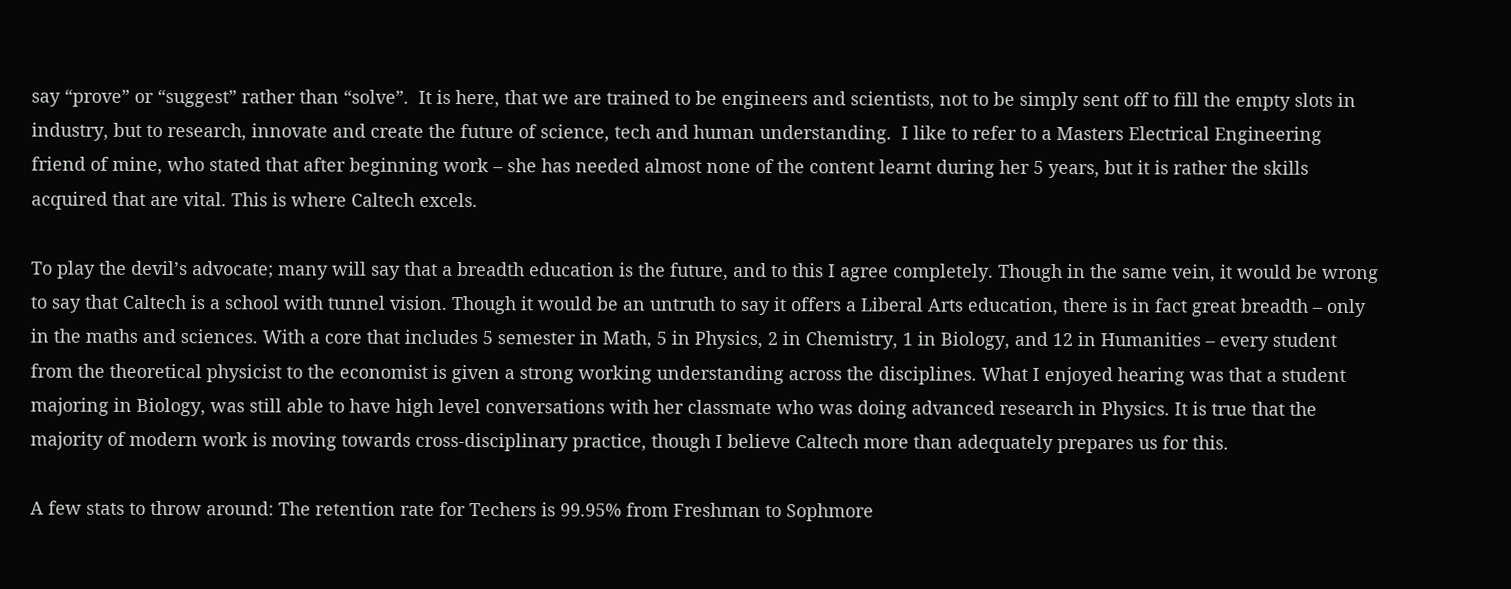say “prove” or “suggest” rather than “solve”.  It is here, that we are trained to be engineers and scientists, not to be simply sent off to fill the empty slots in industry, but to research, innovate and create the future of science, tech and human understanding.  I like to refer to a Masters Electrical Engineering friend of mine, who stated that after beginning work – she has needed almost none of the content learnt during her 5 years, but it is rather the skills acquired that are vital. This is where Caltech excels.

To play the devil’s advocate; many will say that a breadth education is the future, and to this I agree completely. Though in the same vein, it would be wrong to say that Caltech is a school with tunnel vision. Though it would be an untruth to say it offers a Liberal Arts education, there is in fact great breadth – only in the maths and sciences. With a core that includes 5 semester in Math, 5 in Physics, 2 in Chemistry, 1 in Biology, and 12 in Humanities – every student from the theoretical physicist to the economist is given a strong working understanding across the disciplines. What I enjoyed hearing was that a student majoring in Biology, was still able to have high level conversations with her classmate who was doing advanced research in Physics. It is true that the majority of modern work is moving towards cross-disciplinary practice, though I believe Caltech more than adequately prepares us for this.

A few stats to throw around: The retention rate for Techers is 99.95% from Freshman to Sophmore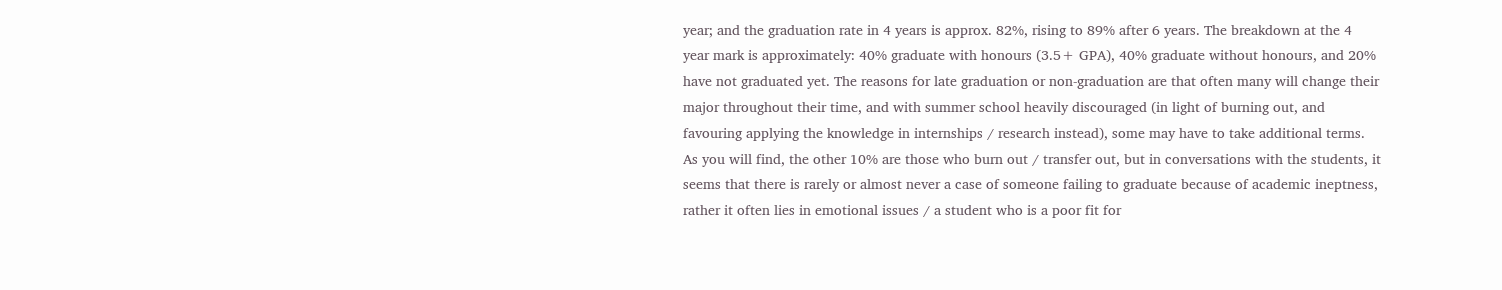year; and the graduation rate in 4 years is approx. 82%, rising to 89% after 6 years. The breakdown at the 4 year mark is approximately: 40% graduate with honours (3.5+ GPA), 40% graduate without honours, and 20% have not graduated yet. The reasons for late graduation or non-graduation are that often many will change their major throughout their time, and with summer school heavily discouraged (in light of burning out, and favouring applying the knowledge in internships / research instead), some may have to take additional terms. As you will find, the other 10% are those who burn out / transfer out, but in conversations with the students, it seems that there is rarely or almost never a case of someone failing to graduate because of academic ineptness, rather it often lies in emotional issues / a student who is a poor fit for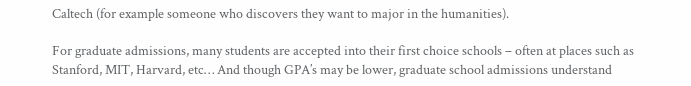Caltech (for example someone who discovers they want to major in the humanities).

For graduate admissions, many students are accepted into their first choice schools – often at places such as Stanford, MIT, Harvard, etc… And though GPA’s may be lower, graduate school admissions understand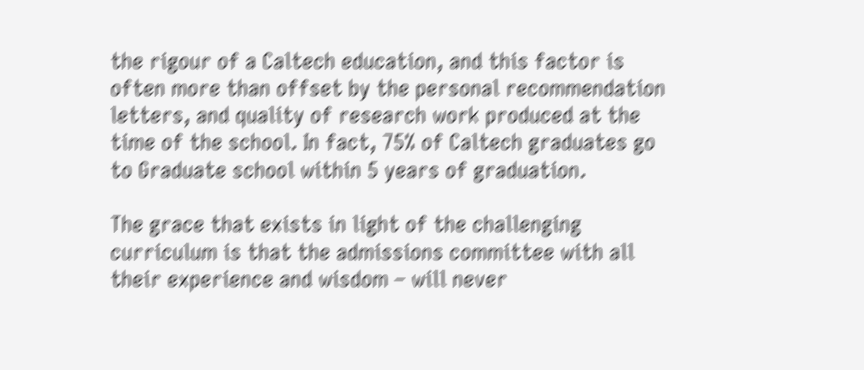the rigour of a Caltech education, and this factor is often more than offset by the personal recommendation letters, and quality of research work produced at the time of the school. In fact, 75% of Caltech graduates go to Graduate school within 5 years of graduation.

The grace that exists in light of the challenging curriculum is that the admissions committee with all their experience and wisdom – will never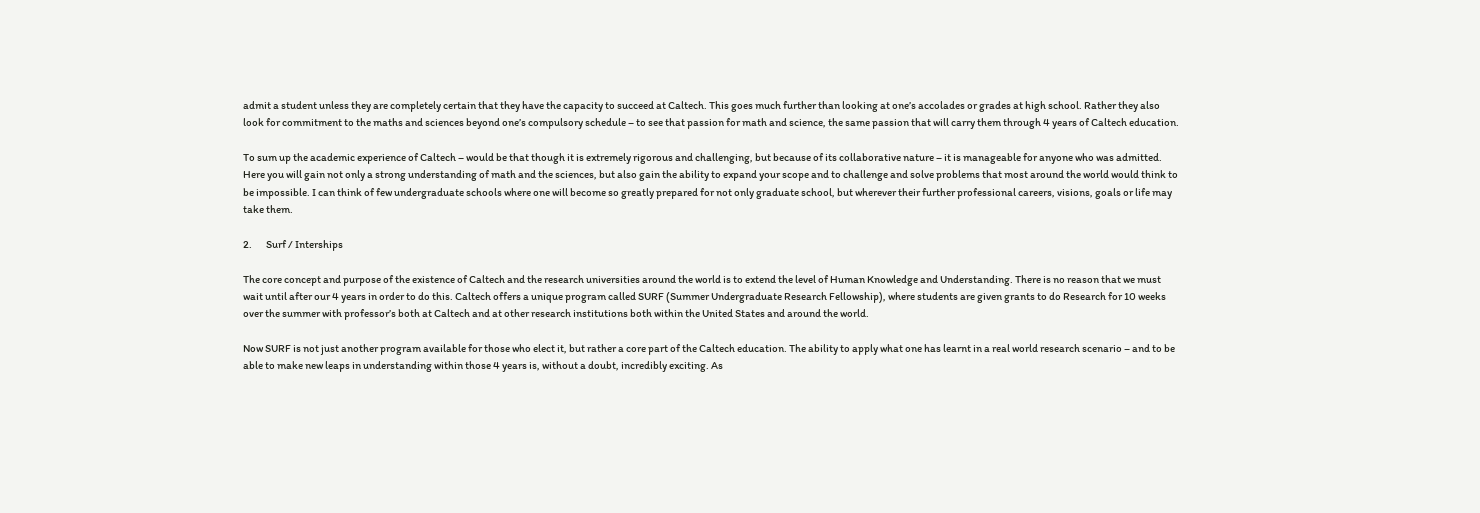admit a student unless they are completely certain that they have the capacity to succeed at Caltech. This goes much further than looking at one’s accolades or grades at high school. Rather they also look for commitment to the maths and sciences beyond one’s compulsory schedule – to see that passion for math and science, the same passion that will carry them through 4 years of Caltech education.

To sum up the academic experience of Caltech – would be that though it is extremely rigorous and challenging, but because of its collaborative nature – it is manageable for anyone who was admitted. Here you will gain not only a strong understanding of math and the sciences, but also gain the ability to expand your scope and to challenge and solve problems that most around the world would think to be impossible. I can think of few undergraduate schools where one will become so greatly prepared for not only graduate school, but wherever their further professional careers, visions, goals or life may take them.

2.       Surf / Interships

The core concept and purpose of the existence of Caltech and the research universities around the world is to extend the level of Human Knowledge and Understanding. There is no reason that we must wait until after our 4 years in order to do this. Caltech offers a unique program called SURF (Summer Undergraduate Research Fellowship), where students are given grants to do Research for 10 weeks over the summer with professor’s both at Caltech and at other research institutions both within the United States and around the world.

Now SURF is not just another program available for those who elect it, but rather a core part of the Caltech education. The ability to apply what one has learnt in a real world research scenario – and to be able to make new leaps in understanding within those 4 years is, without a doubt, incredibly exciting. As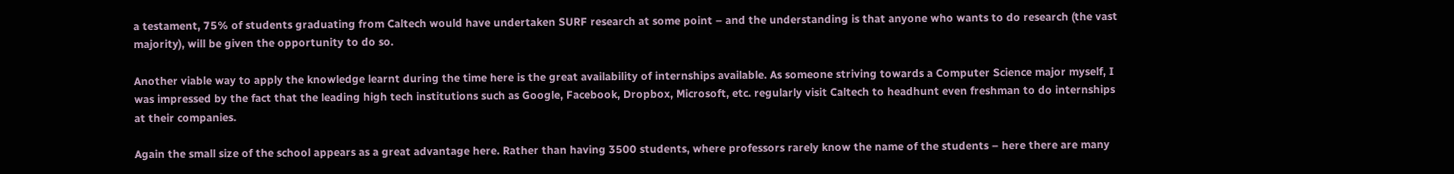a testament, 75% of students graduating from Caltech would have undertaken SURF research at some point – and the understanding is that anyone who wants to do research (the vast majority), will be given the opportunity to do so.

Another viable way to apply the knowledge learnt during the time here is the great availability of internships available. As someone striving towards a Computer Science major myself, I was impressed by the fact that the leading high tech institutions such as Google, Facebook, Dropbox, Microsoft, etc. regularly visit Caltech to headhunt even freshman to do internships at their companies.

Again the small size of the school appears as a great advantage here. Rather than having 3500 students, where professors rarely know the name of the students – here there are many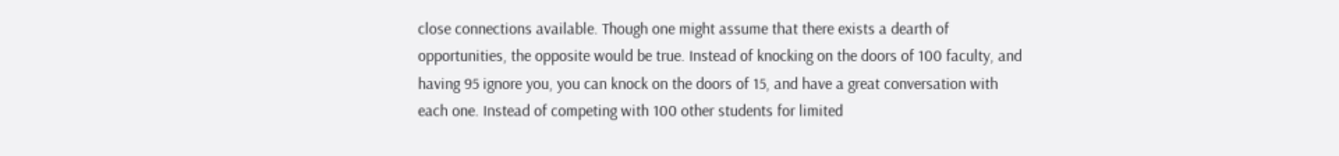close connections available. Though one might assume that there exists a dearth of opportunities, the opposite would be true. Instead of knocking on the doors of 100 faculty, and having 95 ignore you, you can knock on the doors of 15, and have a great conversation with each one. Instead of competing with 100 other students for limited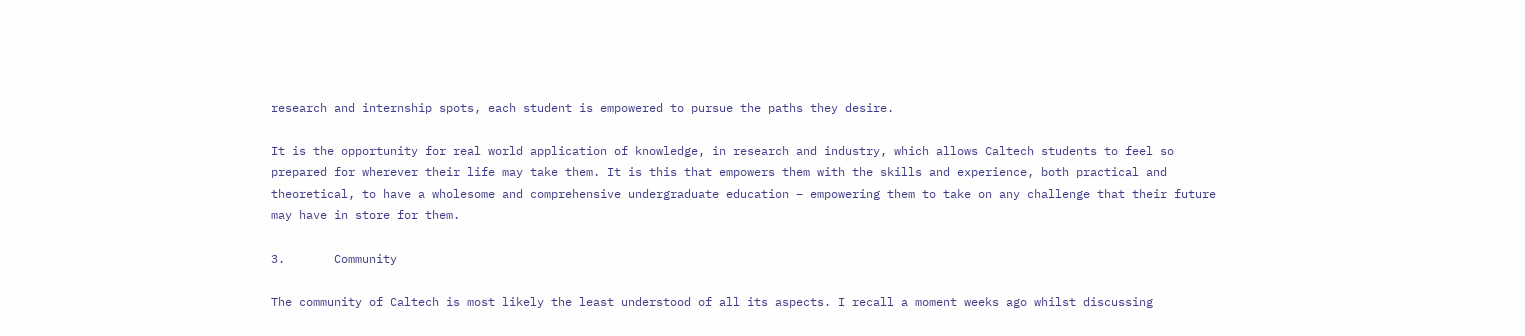research and internship spots, each student is empowered to pursue the paths they desire.

It is the opportunity for real world application of knowledge, in research and industry, which allows Caltech students to feel so prepared for wherever their life may take them. It is this that empowers them with the skills and experience, both practical and theoretical, to have a wholesome and comprehensive undergraduate education – empowering them to take on any challenge that their future may have in store for them.

3.       Community

The community of Caltech is most likely the least understood of all its aspects. I recall a moment weeks ago whilst discussing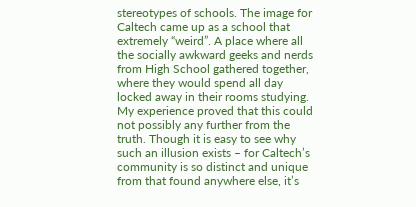stereotypes of schools. The image for Caltech came up as a school that extremely “weird”. A place where all the socially awkward geeks and nerds from High School gathered together, where they would spend all day locked away in their rooms studying. My experience proved that this could not possibly any further from the truth. Though it is easy to see why such an illusion exists – for Caltech’s community is so distinct and unique from that found anywhere else, it’s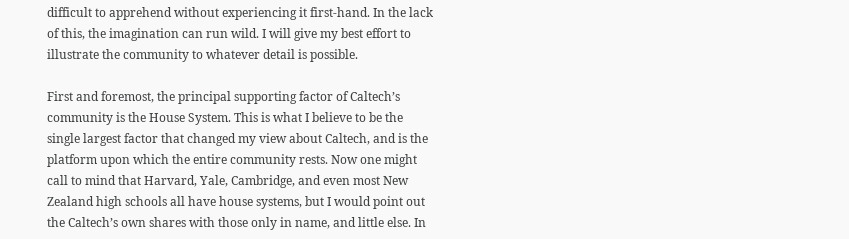difficult to apprehend without experiencing it first-hand. In the lack of this, the imagination can run wild. I will give my best effort to illustrate the community to whatever detail is possible.

First and foremost, the principal supporting factor of Caltech’s community is the House System. This is what I believe to be the single largest factor that changed my view about Caltech, and is the platform upon which the entire community rests. Now one might call to mind that Harvard, Yale, Cambridge, and even most New Zealand high schools all have house systems, but I would point out the Caltech’s own shares with those only in name, and little else. In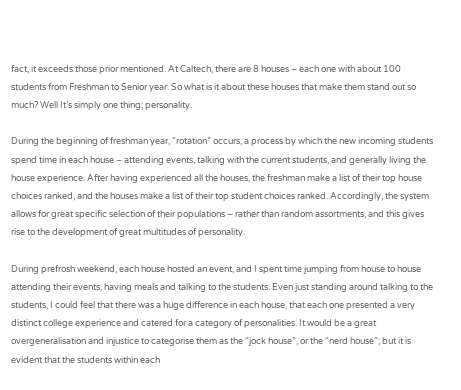fact, it exceeds those prior mentioned. At Caltech, there are 8 houses – each one with about 100 students from Freshman to Senior year. So what is it about these houses that make them stand out so much? Well It’s simply one thing; personality.

During the beginning of freshman year, “rotation” occurs, a process by which the new incoming students spend time in each house – attending events, talking with the current students, and generally living the house experience. After having experienced all the houses, the freshman make a list of their top house choices ranked, and the houses make a list of their top student choices ranked. Accordingly, the system allows for great specific selection of their populations – rather than random assortments, and this gives rise to the development of great multitudes of personality.

During prefrosh weekend, each house hosted an event, and I spent time jumping from house to house attending their events, having meals and talking to the students. Even just standing around talking to the students, I could feel that there was a huge difference in each house, that each one presented a very distinct college experience and catered for a category of personalities. It would be a great overgeneralisation and injustice to categorise them as the “jock house”, or the “nerd house”; but it is evident that the students within each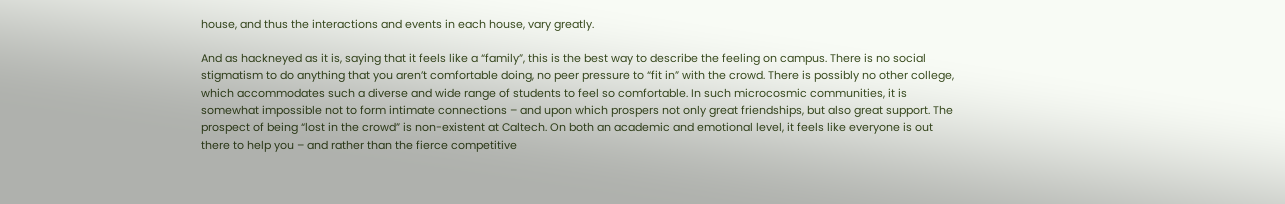house, and thus the interactions and events in each house, vary greatly.

And as hackneyed as it is, saying that it feels like a “family”, this is the best way to describe the feeling on campus. There is no social stigmatism to do anything that you aren’t comfortable doing, no peer pressure to “fit in” with the crowd. There is possibly no other college, which accommodates such a diverse and wide range of students to feel so comfortable. In such microcosmic communities, it is somewhat impossible not to form intimate connections – and upon which prospers not only great friendships, but also great support. The prospect of being “lost in the crowd” is non-existent at Caltech. On both an academic and emotional level, it feels like everyone is out there to help you – and rather than the fierce competitive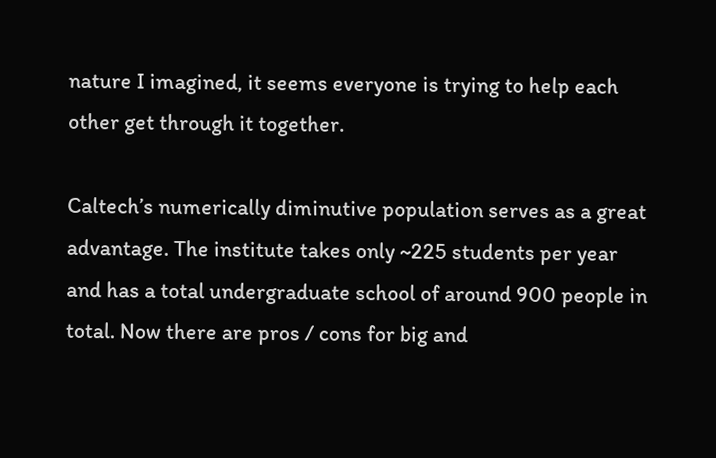nature I imagined, it seems everyone is trying to help each other get through it together.

Caltech’s numerically diminutive population serves as a great advantage. The institute takes only ~225 students per year and has a total undergraduate school of around 900 people in total. Now there are pros / cons for big and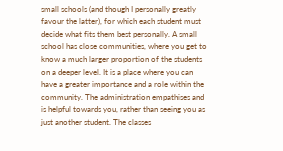small schools (and though I personally greatly favour the latter), for which each student must decide what fits them best personally. A small school has close communities, where you get to know a much larger proportion of the students on a deeper level. It is a place where you can have a greater importance and a role within the community. The administration empathises and is helpful towards you, rather than seeing you as just another student. The classes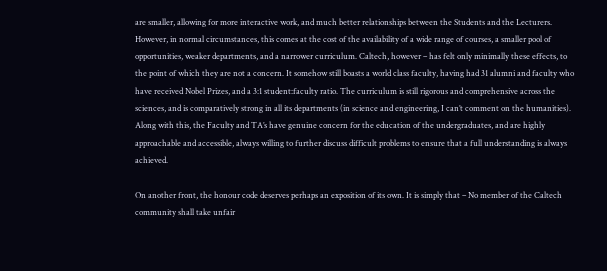are smaller, allowing for more interactive work, and much better relationships between the Students and the Lecturers. However, in normal circumstances, this comes at the cost of the availability of a wide range of courses, a smaller pool of opportunities, weaker departments, and a narrower curriculum. Caltech, however – has felt only minimally these effects, to the point of which they are not a concern. It somehow still boasts a world class faculty, having had 31 alumni and faculty who have received Nobel Prizes, and a 3:1 student:faculty ratio. The curriculum is still rigorous and comprehensive across the sciences, and is comparatively strong in all its departments (in science and engineering, I can’t comment on the humanities). Along with this, the Faculty and TA’s have genuine concern for the education of the undergraduates, and are highly approachable and accessible, always willing to further discuss difficult problems to ensure that a full understanding is always achieved.

On another front, the honour code deserves perhaps an exposition of its own. It is simply that – No member of the Caltech community shall take unfair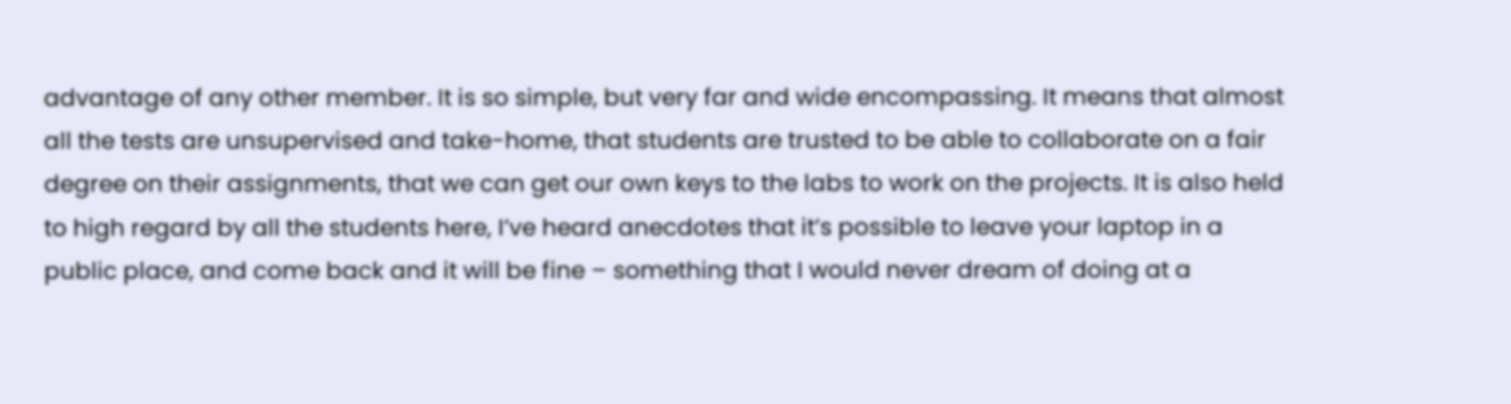advantage of any other member. It is so simple, but very far and wide encompassing. It means that almost all the tests are unsupervised and take-home, that students are trusted to be able to collaborate on a fair degree on their assignments, that we can get our own keys to the labs to work on the projects. It is also held to high regard by all the students here, I’ve heard anecdotes that it’s possible to leave your laptop in a public place, and come back and it will be fine – something that I would never dream of doing at a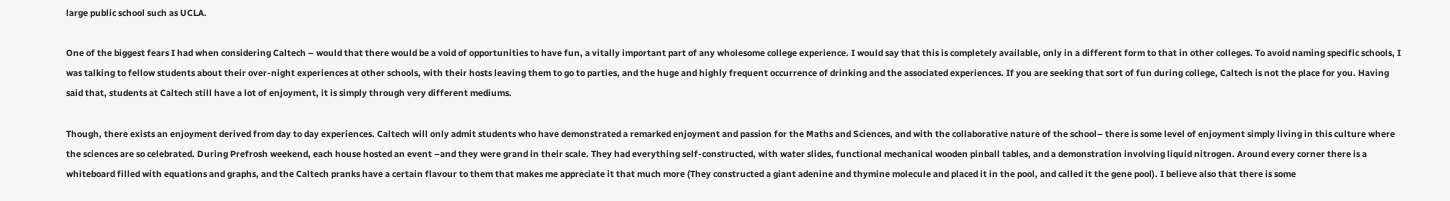large public school such as UCLA.

One of the biggest fears I had when considering Caltech – would that there would be a void of opportunities to have fun, a vitally important part of any wholesome college experience. I would say that this is completely available, only in a different form to that in other colleges. To avoid naming specific schools, I was talking to fellow students about their over-night experiences at other schools, with their hosts leaving them to go to parties, and the huge and highly frequent occurrence of drinking and the associated experiences. If you are seeking that sort of fun during college, Caltech is not the place for you. Having said that, students at Caltech still have a lot of enjoyment, it is simply through very different mediums.

Though, there exists an enjoyment derived from day to day experiences. Caltech will only admit students who have demonstrated a remarked enjoyment and passion for the Maths and Sciences, and with the collaborative nature of the school– there is some level of enjoyment simply living in this culture where the sciences are so celebrated. During Prefrosh weekend, each house hosted an event –and they were grand in their scale. They had everything self-constructed, with water slides, functional mechanical wooden pinball tables, and a demonstration involving liquid nitrogen. Around every corner there is a whiteboard filled with equations and graphs, and the Caltech pranks have a certain flavour to them that makes me appreciate it that much more (They constructed a giant adenine and thymine molecule and placed it in the pool, and called it the gene pool). I believe also that there is some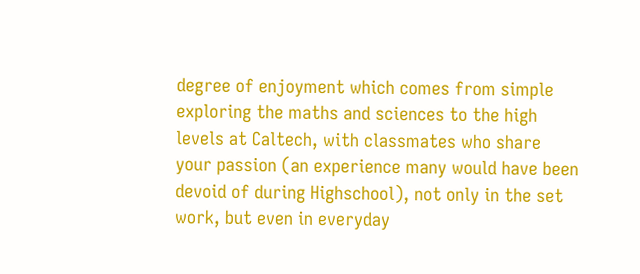degree of enjoyment which comes from simple exploring the maths and sciences to the high levels at Caltech, with classmates who share your passion (an experience many would have been devoid of during Highschool), not only in the set work, but even in everyday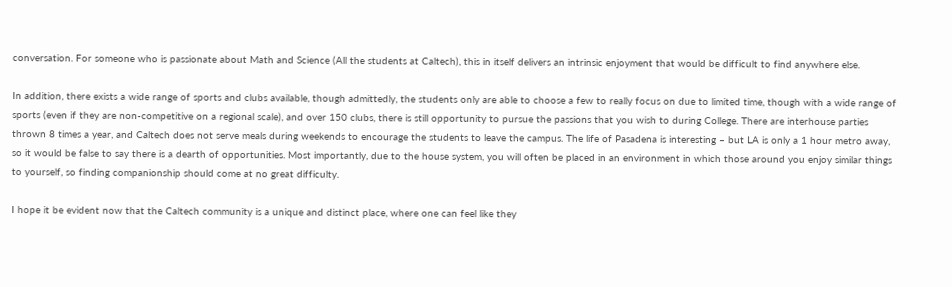conversation. For someone who is passionate about Math and Science (All the students at Caltech), this in itself delivers an intrinsic enjoyment that would be difficult to find anywhere else.

In addition, there exists a wide range of sports and clubs available, though admittedly, the students only are able to choose a few to really focus on due to limited time, though with a wide range of sports (even if they are non-competitive on a regional scale), and over 150 clubs, there is still opportunity to pursue the passions that you wish to during College. There are interhouse parties thrown 8 times a year, and Caltech does not serve meals during weekends to encourage the students to leave the campus. The life of Pasadena is interesting – but LA is only a 1 hour metro away, so it would be false to say there is a dearth of opportunities. Most importantly, due to the house system, you will often be placed in an environment in which those around you enjoy similar things to yourself, so finding companionship should come at no great difficulty.

I hope it be evident now that the Caltech community is a unique and distinct place, where one can feel like they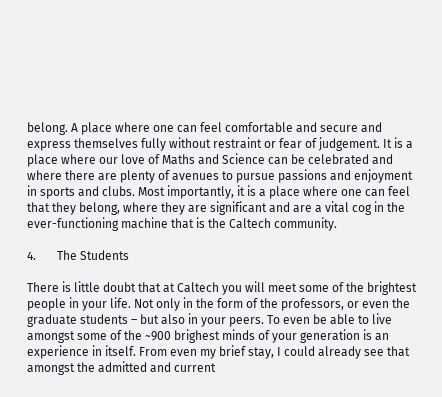belong. A place where one can feel comfortable and secure and express themselves fully without restraint or fear of judgement. It is a place where our love of Maths and Science can be celebrated and where there are plenty of avenues to pursue passions and enjoyment in sports and clubs. Most importantly, it is a place where one can feel that they belong, where they are significant and are a vital cog in the ever-functioning machine that is the Caltech community.

4.       The Students

There is little doubt that at Caltech you will meet some of the brightest people in your life. Not only in the form of the professors, or even the graduate students – but also in your peers. To even be able to live amongst some of the ~900 brighest minds of your generation is an experience in itself. From even my brief stay, I could already see that amongst the admitted and current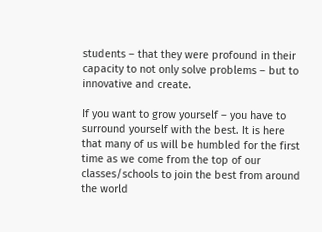students – that they were profound in their capacity to not only solve problems – but to innovative and create.

If you want to grow yourself – you have to surround yourself with the best. It is here that many of us will be humbled for the first time as we come from the top of our classes/schools to join the best from around the world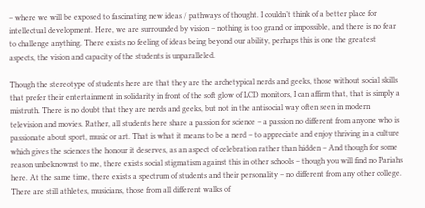– where we will be exposed to fascinating new ideas / pathways of thought. I couldn’t think of a better place for intellectual development. Here, we are surrounded by vision – nothing is too grand or impossible, and there is no fear to challenge anything. There exists no feeling of ideas being beyond our ability, perhaps this is one the greatest aspects, the vision and capacity of the students is unparalleled.

Though the stereotype of students here are that they are the archetypical nerds and geeks, those without social skills that prefer their entertainment in solidarity in front of the soft glow of LCD monitors, I can affirm that, that is simply a mistruth. There is no doubt that they are nerds and geeks, but not in the antisocial way often seen in modern television and movies. Rather, all students here share a passion for science – a passion no different from anyone who is passionate about sport, music or art. That is what it means to be a nerd – to appreciate and enjoy thriving in a culture which gives the sciences the honour it deserves, as an aspect of celebration rather than hidden – And though for some reason unbeknownst to me, there exists social stigmatism against this in other schools – though you will find no Pariahs here. At the same time, there exists a spectrum of students and their personality – no different from any other college. There are still athletes, musicians, those from all different walks of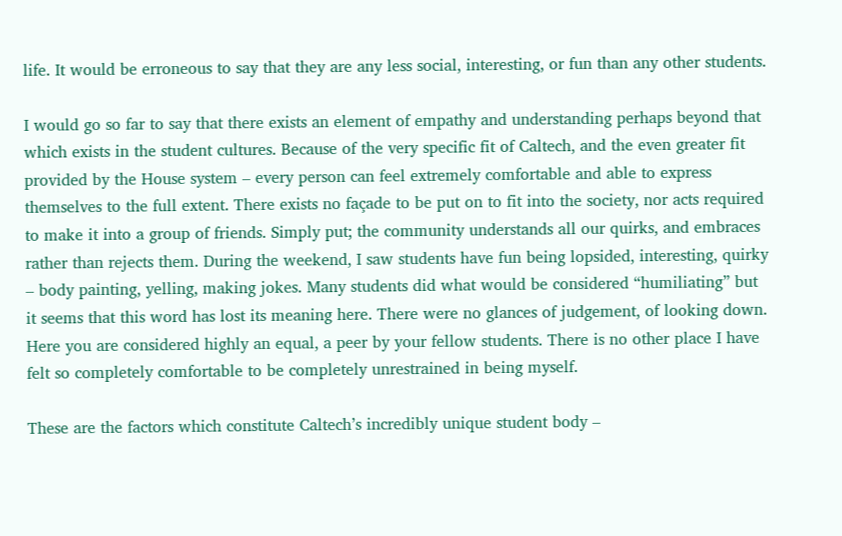life. It would be erroneous to say that they are any less social, interesting, or fun than any other students.

I would go so far to say that there exists an element of empathy and understanding perhaps beyond that which exists in the student cultures. Because of the very specific fit of Caltech, and the even greater fit provided by the House system – every person can feel extremely comfortable and able to express themselves to the full extent. There exists no façade to be put on to fit into the society, nor acts required to make it into a group of friends. Simply put; the community understands all our quirks, and embraces rather than rejects them. During the weekend, I saw students have fun being lopsided, interesting, quirky – body painting, yelling, making jokes. Many students did what would be considered “humiliating” but it seems that this word has lost its meaning here. There were no glances of judgement, of looking down. Here you are considered highly an equal, a peer by your fellow students. There is no other place I have felt so completely comfortable to be completely unrestrained in being myself.

These are the factors which constitute Caltech’s incredibly unique student body –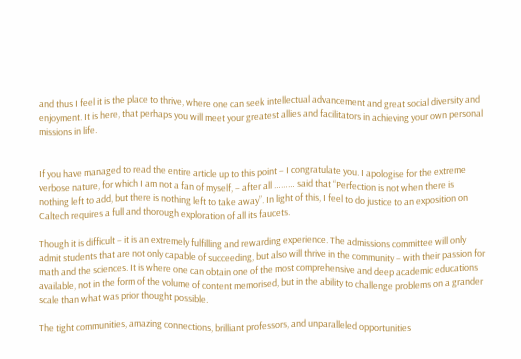and thus I feel it is the place to thrive, where one can seek intellectual advancement and great social diversity and enjoyment. It is here, that perhaps you will meet your greatest allies and facilitators in achieving your own personal missions in life.


If you have managed to read the entire article up to this point – I congratulate you. I apologise for the extreme verbose nature, for which I am not a fan of myself, – after all ……… said that “Perfection is not when there is nothing left to add, but there is nothing left to take away”. In light of this, I feel to do justice to an exposition on Caltech requires a full and thorough exploration of all its faucets.

Though it is difficult – it is an extremely fulfilling and rewarding experience. The admissions committee will only admit students that are not only capable of succeeding, but also will thrive in the community – with their passion for math and the sciences. It is where one can obtain one of the most comprehensive and deep academic educations available, not in the form of the volume of content memorised, but in the ability to challenge problems on a grander scale than what was prior thought possible.

The tight communities, amazing connections, brilliant professors, and unparalleled opportunities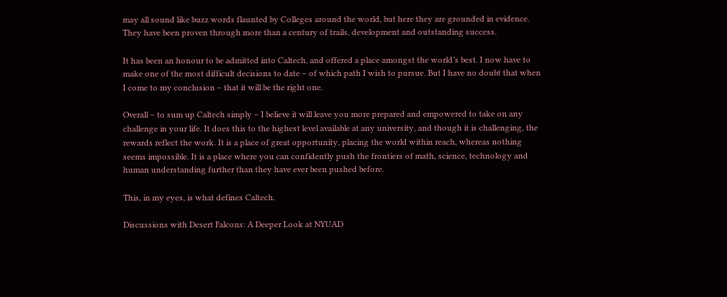may all sound like buzz words flaunted by Colleges around the world, but here they are grounded in evidence. They have been proven through more than a century of trails, development and outstanding success.

It has been an honour to be admitted into Caltech, and offered a place amongst the world’s best. I now have to make one of the most difficult decisions to date – of which path I wish to pursue. But I have no doubt that when I come to my conclusion – that it will be the right one.

Overall – to sum up Caltech simply – I believe it will leave you more prepared and empowered to take on any challenge in your life. It does this to the highest level available at any university, and though it is challenging, the rewards reflect the work. It is a place of great opportunity, placing the world within reach, whereas nothing seems impossible. It is a place where you can confidently push the frontiers of math, science, technology and human understanding further than they have ever been pushed before.

This, in my eyes, is what defines Caltech.

Discussions with Desert Falcons: A Deeper Look at NYUAD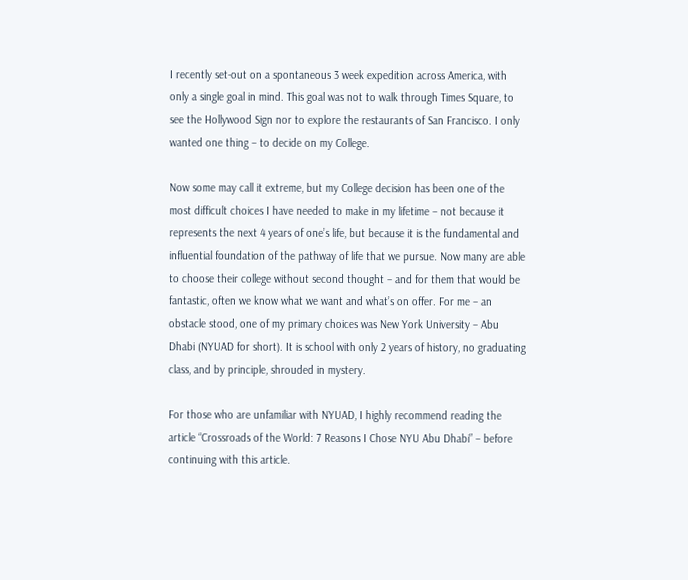I recently set-out on a spontaneous 3 week expedition across America, with only a single goal in mind. This goal was not to walk through Times Square, to see the Hollywood Sign nor to explore the restaurants of San Francisco. I only wanted one thing – to decide on my College.

Now some may call it extreme, but my College decision has been one of the most difficult choices I have needed to make in my lifetime – not because it represents the next 4 years of one’s life, but because it is the fundamental and influential foundation of the pathway of life that we pursue. Now many are able to choose their college without second thought – and for them that would be fantastic, often we know what we want and what’s on offer. For me – an obstacle stood, one of my primary choices was New York University – Abu Dhabi (NYUAD for short). It is school with only 2 years of history, no graduating class, and by principle, shrouded in mystery.

For those who are unfamiliar with NYUAD, I highly recommend reading the article “Crossroads of the World: 7 Reasons I Chose NYU Abu Dhabi” – before continuing with this article.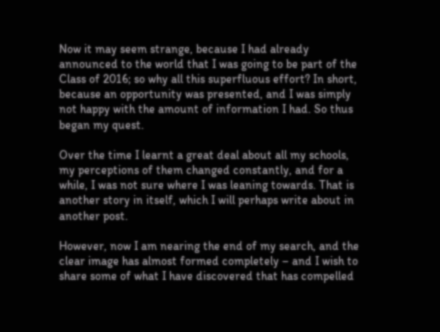Now it may seem strange, because I had already announced to the world that I was going to be part of the Class of 2016; so why all this superfluous effort? In short, because an opportunity was presented, and I was simply not happy with the amount of information I had. So thus began my quest.

Over the time I learnt a great deal about all my schools, my perceptions of them changed constantly, and for a while, I was not sure where I was leaning towards. That is another story in itself, which I will perhaps write about in another post.

However, now I am nearing the end of my search, and the clear image has almost formed completely – and I wish to share some of what I have discovered that has compelled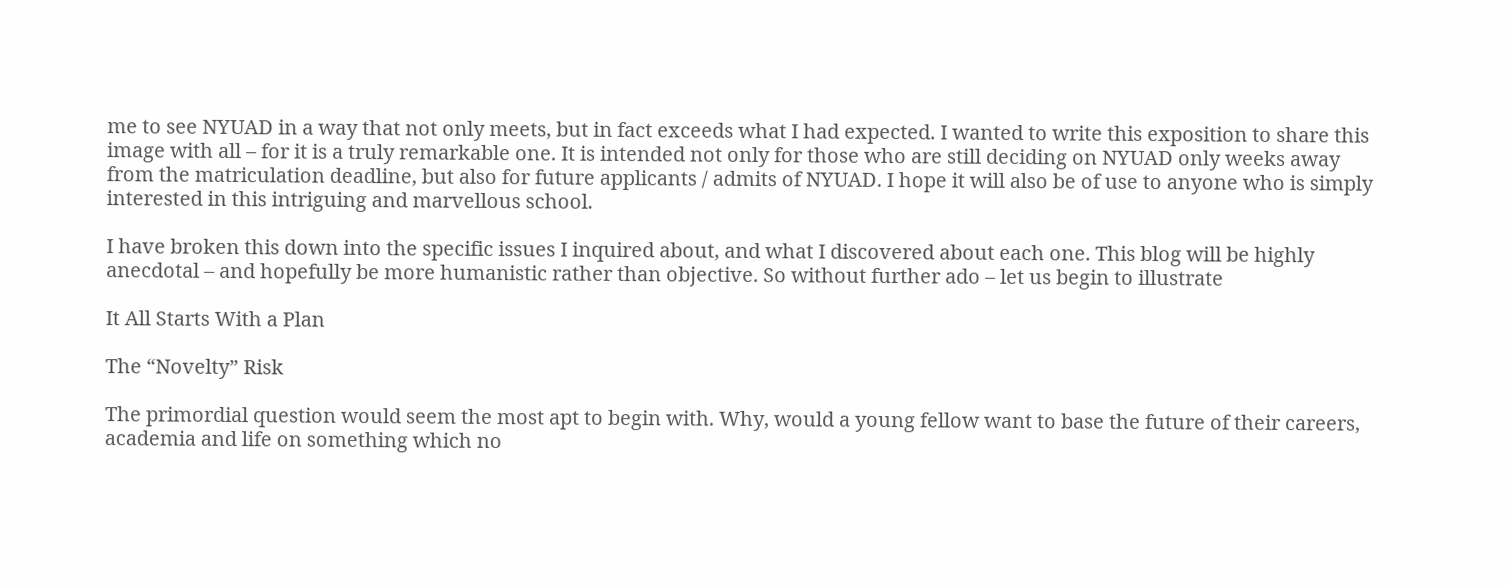me to see NYUAD in a way that not only meets, but in fact exceeds what I had expected. I wanted to write this exposition to share this image with all – for it is a truly remarkable one. It is intended not only for those who are still deciding on NYUAD only weeks away from the matriculation deadline, but also for future applicants / admits of NYUAD. I hope it will also be of use to anyone who is simply interested in this intriguing and marvellous school.

I have broken this down into the specific issues I inquired about, and what I discovered about each one. This blog will be highly anecdotal – and hopefully be more humanistic rather than objective. So without further ado – let us begin to illustrate

It All Starts With a Plan

The “Novelty” Risk

The primordial question would seem the most apt to begin with. Why, would a young fellow want to base the future of their careers, academia and life on something which no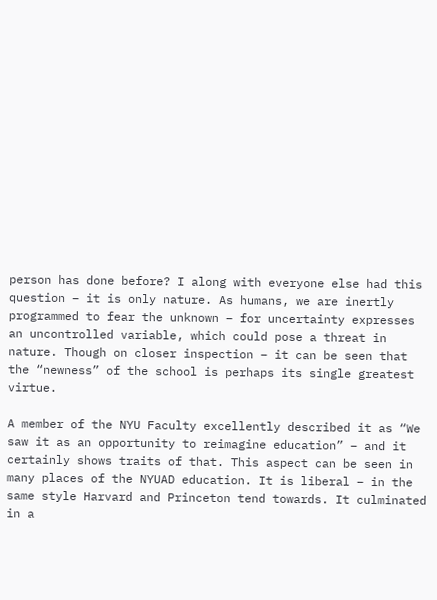person has done before? I along with everyone else had this question – it is only nature. As humans, we are inertly programmed to fear the unknown – for uncertainty expresses an uncontrolled variable, which could pose a threat in nature. Though on closer inspection – it can be seen that the “newness” of the school is perhaps its single greatest virtue.

A member of the NYU Faculty excellently described it as “We saw it as an opportunity to reimagine education” – and it certainly shows traits of that. This aspect can be seen in many places of the NYUAD education. It is liberal – in the same style Harvard and Princeton tend towards. It culminated in a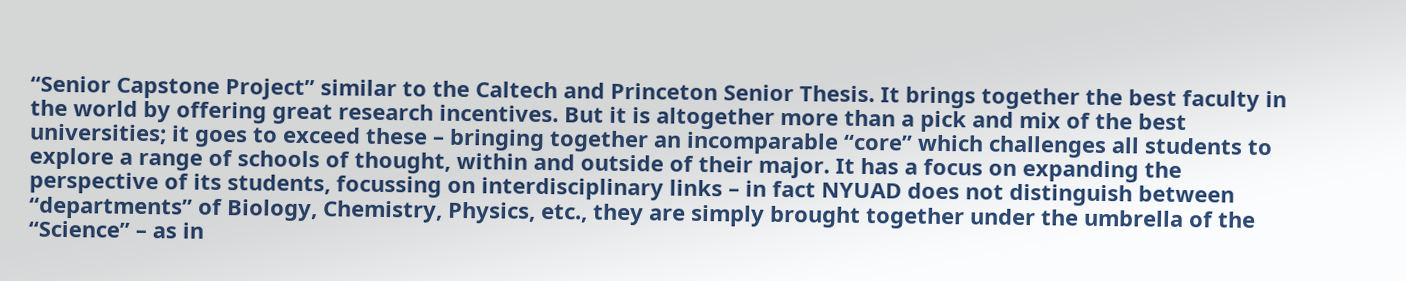“Senior Capstone Project” similar to the Caltech and Princeton Senior Thesis. It brings together the best faculty in the world by offering great research incentives. But it is altogether more than a pick and mix of the best universities; it goes to exceed these – bringing together an incomparable “core” which challenges all students to explore a range of schools of thought, within and outside of their major. It has a focus on expanding the perspective of its students, focussing on interdisciplinary links – in fact NYUAD does not distinguish between “departments” of Biology, Chemistry, Physics, etc., they are simply brought together under the umbrella of the “Science” – as in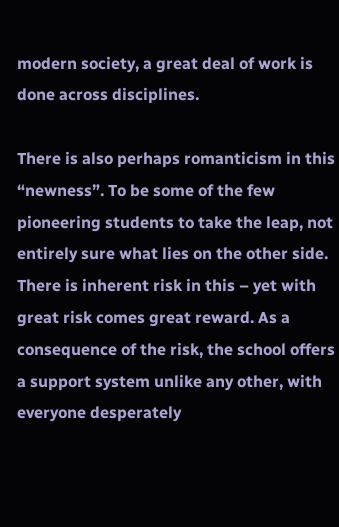modern society, a great deal of work is done across disciplines.

There is also perhaps romanticism in this “newness”. To be some of the few pioneering students to take the leap, not entirely sure what lies on the other side. There is inherent risk in this – yet with great risk comes great reward. As a consequence of the risk, the school offers a support system unlike any other, with everyone desperately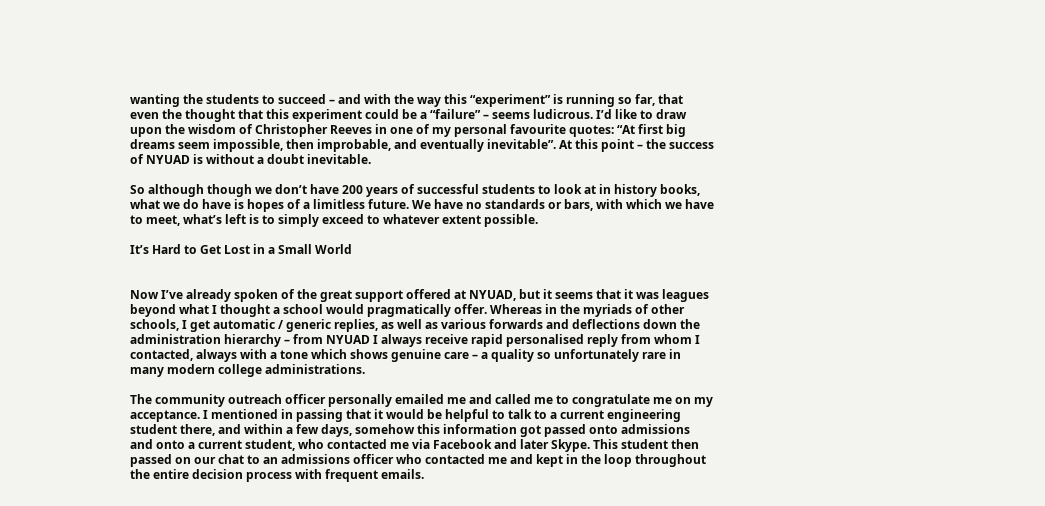wanting the students to succeed – and with the way this “experiment” is running so far, that even the thought that this experiment could be a “failure” – seems ludicrous. I’d like to draw upon the wisdom of Christopher Reeves in one of my personal favourite quotes: “At first big dreams seem impossible, then improbable, and eventually inevitable”. At this point – the success of NYUAD is without a doubt inevitable.

So although though we don’t have 200 years of successful students to look at in history books, what we do have is hopes of a limitless future. We have no standards or bars, with which we have to meet, what’s left is to simply exceed to whatever extent possible.

It’s Hard to Get Lost in a Small World


Now I’ve already spoken of the great support offered at NYUAD, but it seems that it was leagues beyond what I thought a school would pragmatically offer. Whereas in the myriads of other schools, I get automatic / generic replies, as well as various forwards and deflections down the administration hierarchy – from NYUAD I always receive rapid personalised reply from whom I contacted, always with a tone which shows genuine care – a quality so unfortunately rare in many modern college administrations.

The community outreach officer personally emailed me and called me to congratulate me on my acceptance. I mentioned in passing that it would be helpful to talk to a current engineering student there, and within a few days, somehow this information got passed onto admissions and onto a current student, who contacted me via Facebook and later Skype. This student then passed on our chat to an admissions officer who contacted me and kept in the loop throughout the entire decision process with frequent emails.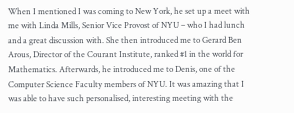When I mentioned I was coming to New York, he set up a meet with me with Linda Mills, Senior Vice Provost of NYU – who I had lunch and a great discussion with. She then introduced me to Gerard Ben Arous, Director of the Courant Institute, ranked #1 in the world for Mathematics. Afterwards, he introduced me to Denis, one of the Computer Science Faculty members of NYU. It was amazing that I was able to have such personalised, interesting meeting with the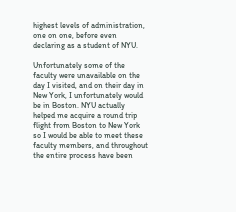highest levels of administration, one on one, before even declaring as a student of NYU.

Unfortunately some of the faculty were unavailable on the day I visited, and on their day in New York, I unfortunately would be in Boston. NYU actually helped me acquire a round trip flight from Boston to New York so I would be able to meet these faculty members, and throughout the entire process have been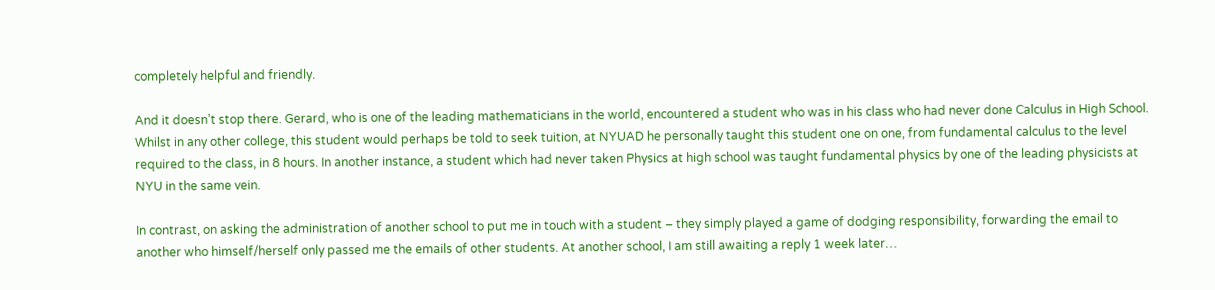completely helpful and friendly.

And it doesn’t stop there. Gerard, who is one of the leading mathematicians in the world, encountered a student who was in his class who had never done Calculus in High School. Whilst in any other college, this student would perhaps be told to seek tuition, at NYUAD he personally taught this student one on one, from fundamental calculus to the level required to the class, in 8 hours. In another instance, a student which had never taken Physics at high school was taught fundamental physics by one of the leading physicists at NYU in the same vein.

In contrast, on asking the administration of another school to put me in touch with a student – they simply played a game of dodging responsibility, forwarding the email to another who himself/herself only passed me the emails of other students. At another school, I am still awaiting a reply 1 week later…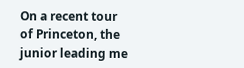On a recent tour of Princeton, the junior leading me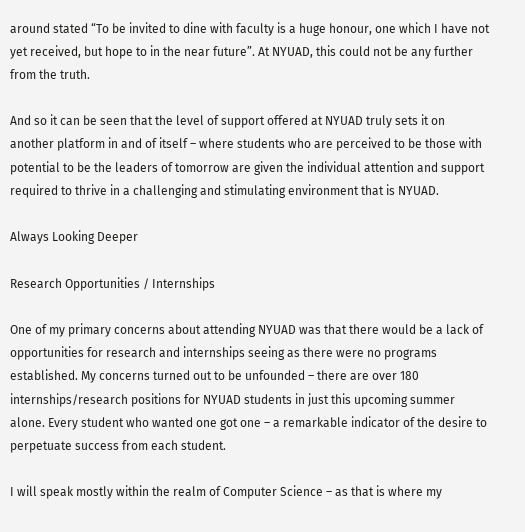around stated “To be invited to dine with faculty is a huge honour, one which I have not yet received, but hope to in the near future”. At NYUAD, this could not be any further from the truth.

And so it can be seen that the level of support offered at NYUAD truly sets it on another platform in and of itself – where students who are perceived to be those with potential to be the leaders of tomorrow are given the individual attention and support required to thrive in a challenging and stimulating environment that is NYUAD.

Always Looking Deeper

Research Opportunities / Internships

One of my primary concerns about attending NYUAD was that there would be a lack of opportunities for research and internships seeing as there were no programs established. My concerns turned out to be unfounded – there are over 180 internships/research positions for NYUAD students in just this upcoming summer alone. Every student who wanted one got one – a remarkable indicator of the desire to perpetuate success from each student.

I will speak mostly within the realm of Computer Science – as that is where my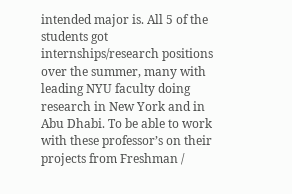intended major is. All 5 of the students got internships/research positions over the summer, many with leading NYU faculty doing research in New York and in Abu Dhabi. To be able to work with these professor’s on their projects from Freshman /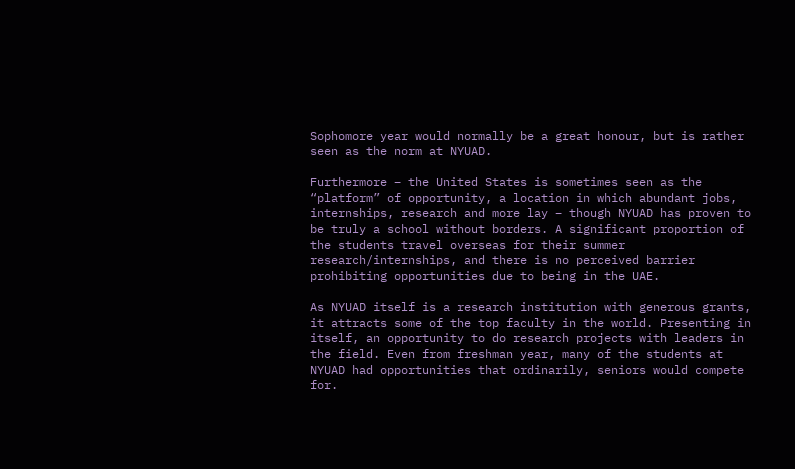Sophomore year would normally be a great honour, but is rather seen as the norm at NYUAD.

Furthermore – the United States is sometimes seen as the “platform” of opportunity, a location in which abundant jobs, internships, research and more lay – though NYUAD has proven to be truly a school without borders. A significant proportion of the students travel overseas for their summer research/internships, and there is no perceived barrier prohibiting opportunities due to being in the UAE.

As NYUAD itself is a research institution with generous grants, it attracts some of the top faculty in the world. Presenting in itself, an opportunity to do research projects with leaders in the field. Even from freshman year, many of the students at NYUAD had opportunities that ordinarily, seniors would compete for.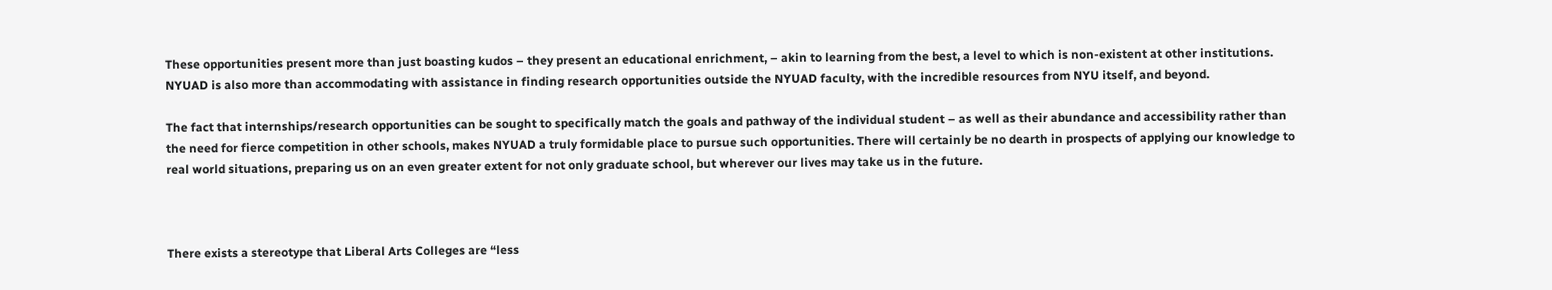These opportunities present more than just boasting kudos – they present an educational enrichment, – akin to learning from the best, a level to which is non-existent at other institutions. NYUAD is also more than accommodating with assistance in finding research opportunities outside the NYUAD faculty, with the incredible resources from NYU itself, and beyond.

The fact that internships/research opportunities can be sought to specifically match the goals and pathway of the individual student – as well as their abundance and accessibility rather than the need for fierce competition in other schools, makes NYUAD a truly formidable place to pursue such opportunities. There will certainly be no dearth in prospects of applying our knowledge to real world situations, preparing us on an even greater extent for not only graduate school, but wherever our lives may take us in the future.



There exists a stereotype that Liberal Arts Colleges are “less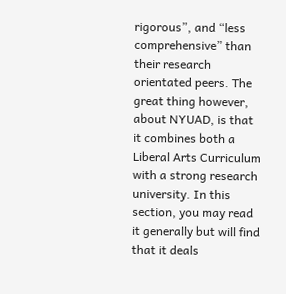rigorous”, and “less comprehensive” than their research orientated peers. The great thing however, about NYUAD, is that it combines both a Liberal Arts Curriculum with a strong research university. In this section, you may read it generally but will find that it deals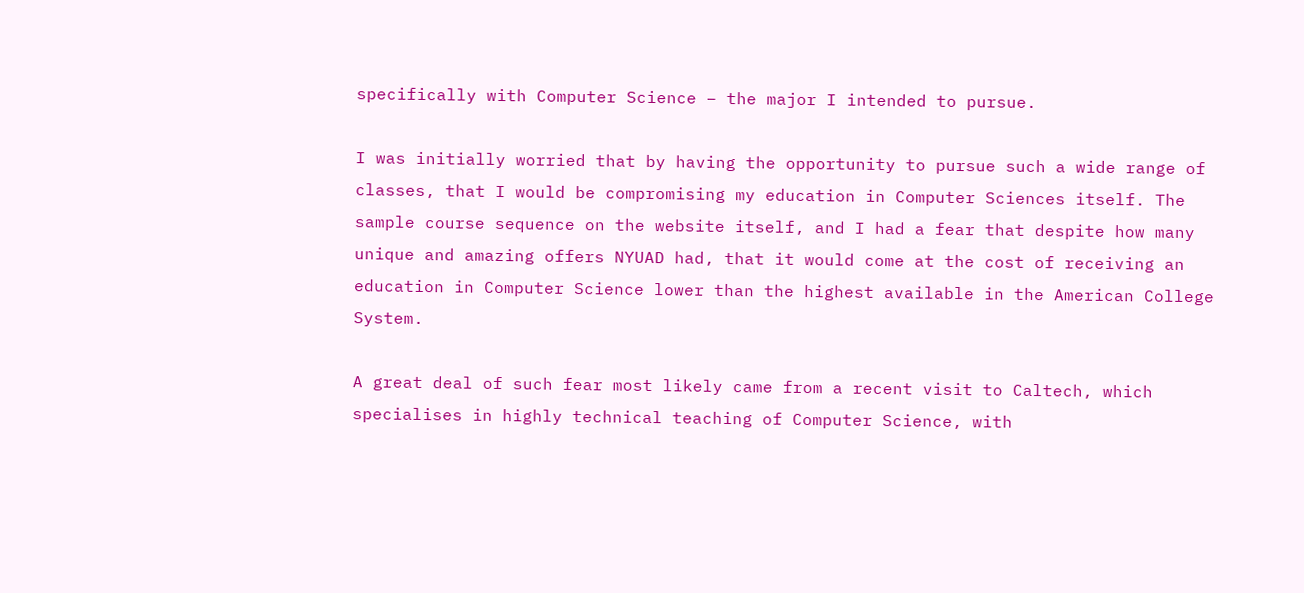specifically with Computer Science – the major I intended to pursue.

I was initially worried that by having the opportunity to pursue such a wide range of classes, that I would be compromising my education in Computer Sciences itself. The sample course sequence on the website itself, and I had a fear that despite how many unique and amazing offers NYUAD had, that it would come at the cost of receiving an education in Computer Science lower than the highest available in the American College System.

A great deal of such fear most likely came from a recent visit to Caltech, which specialises in highly technical teaching of Computer Science, with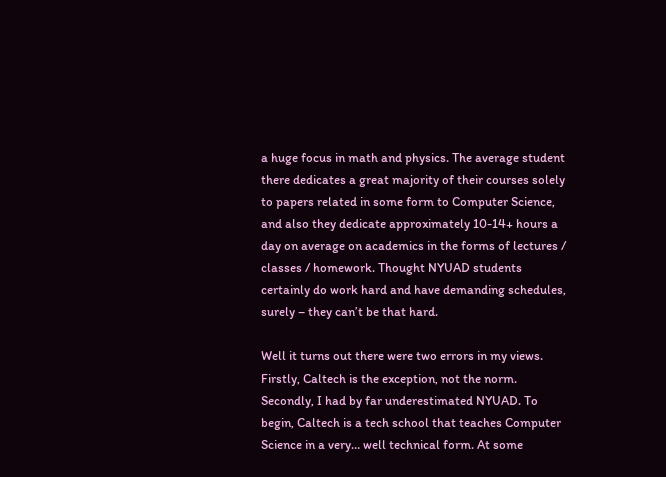a huge focus in math and physics. The average student there dedicates a great majority of their courses solely to papers related in some form to Computer Science, and also they dedicate approximately 10-14+ hours a day on average on academics in the forms of lectures / classes / homework. Thought NYUAD students certainly do work hard and have demanding schedules, surely – they can’t be that hard.

Well it turns out there were two errors in my views. Firstly, Caltech is the exception, not the norm. Secondly, I had by far underestimated NYUAD. To begin, Caltech is a tech school that teaches Computer Science in a very… well technical form. At some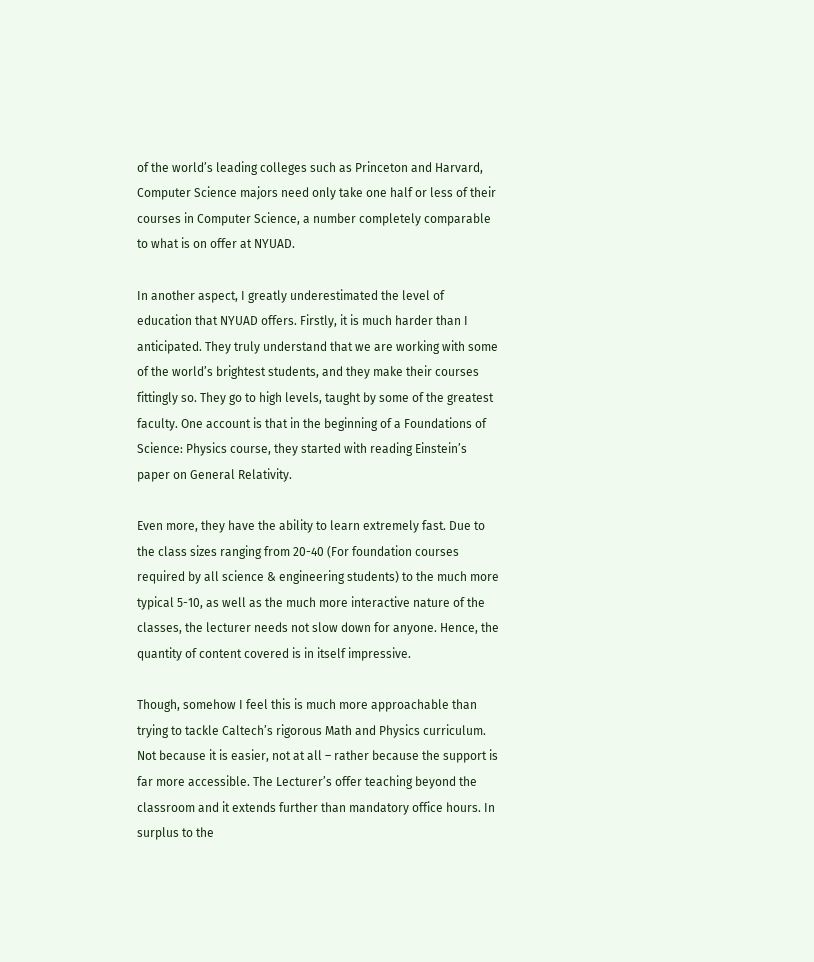of the world’s leading colleges such as Princeton and Harvard, Computer Science majors need only take one half or less of their courses in Computer Science, a number completely comparable to what is on offer at NYUAD.

In another aspect, I greatly underestimated the level of education that NYUAD offers. Firstly, it is much harder than I anticipated. They truly understand that we are working with some of the world’s brightest students, and they make their courses fittingly so. They go to high levels, taught by some of the greatest faculty. One account is that in the beginning of a Foundations of Science: Physics course, they started with reading Einstein’s paper on General Relativity.

Even more, they have the ability to learn extremely fast. Due to the class sizes ranging from 20-40 (For foundation courses required by all science & engineering students) to the much more typical 5-10, as well as the much more interactive nature of the classes, the lecturer needs not slow down for anyone. Hence, the quantity of content covered is in itself impressive.

Though, somehow I feel this is much more approachable than trying to tackle Caltech’s rigorous Math and Physics curriculum. Not because it is easier, not at all – rather because the support is far more accessible. The Lecturer’s offer teaching beyond the classroom and it extends further than mandatory office hours. In surplus to the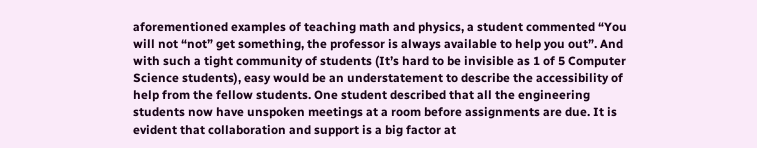aforementioned examples of teaching math and physics, a student commented “You will not “not” get something, the professor is always available to help you out”. And with such a tight community of students (It’s hard to be invisible as 1 of 5 Computer Science students), easy would be an understatement to describe the accessibility of help from the fellow students. One student described that all the engineering students now have unspoken meetings at a room before assignments are due. It is evident that collaboration and support is a big factor at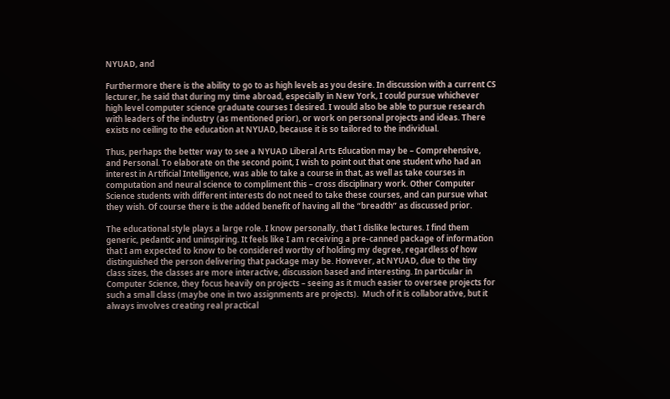NYUAD, and

Furthermore there is the ability to go to as high levels as you desire. In discussion with a current CS lecturer, he said that during my time abroad, especially in New York, I could pursue whichever high level computer science graduate courses I desired. I would also be able to pursue research with leaders of the industry (as mentioned prior), or work on personal projects and ideas. There exists no ceiling to the education at NYUAD, because it is so tailored to the individual.

Thus, perhaps the better way to see a NYUAD Liberal Arts Education may be – Comprehensive, and Personal. To elaborate on the second point, I wish to point out that one student who had an interest in Artificial Intelligence, was able to take a course in that, as well as take courses in computation and neural science to compliment this – cross disciplinary work. Other Computer Science students with different interests do not need to take these courses, and can pursue what they wish. Of course there is the added benefit of having all the “breadth” as discussed prior.

The educational style plays a large role. I know personally, that I dislike lectures. I find them generic, pedantic and uninspiring. It feels like I am receiving a pre-canned package of information that I am expected to know to be considered worthy of holding my degree, regardless of how distinguished the person delivering that package may be. However, at NYUAD, due to the tiny class sizes, the classes are more interactive, discussion based and interesting. In particular in Computer Science, they focus heavily on projects – seeing as it much easier to oversee projects for such a small class (maybe one in two assignments are projects).  Much of it is collaborative, but it always involves creating real practical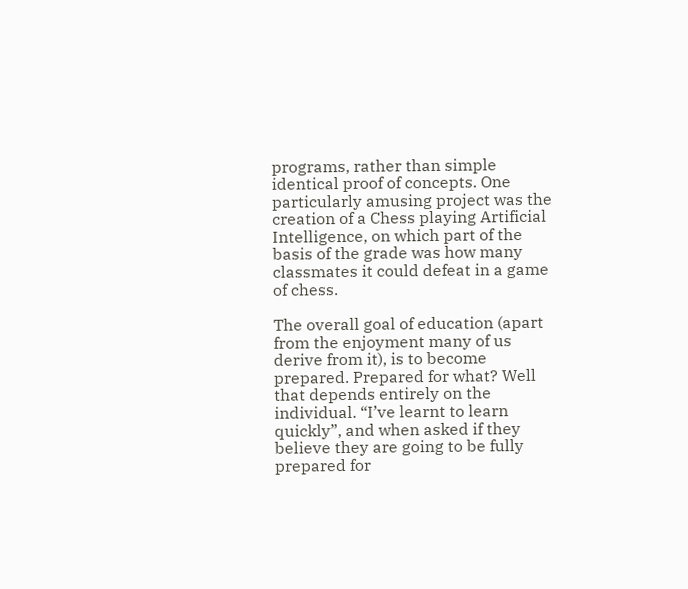programs, rather than simple identical proof of concepts. One particularly amusing project was the creation of a Chess playing Artificial Intelligence, on which part of the basis of the grade was how many classmates it could defeat in a game of chess.

The overall goal of education (apart from the enjoyment many of us derive from it), is to become prepared. Prepared for what? Well that depends entirely on the individual. “I’ve learnt to learn quickly”, and when asked if they believe they are going to be fully prepared for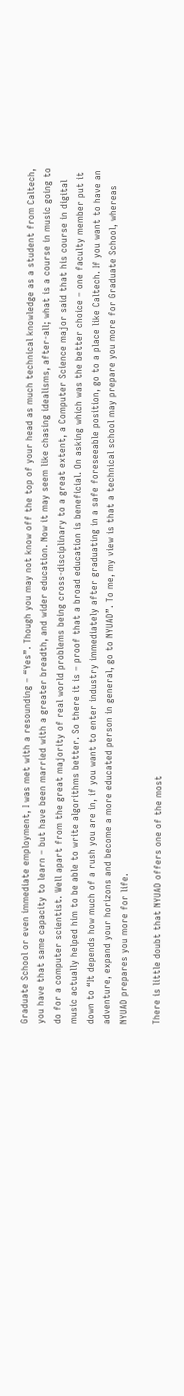Graduate School or even immediate employment, I was met with a resounding – “Yes”. Though you may not know off the top of your head as much technical knowledge as a student from Caltech, you have that same capacity to learn – but have been married with a greater breadth, and wider education. Now it may seem like chasing idealisms, after-all; what is a course in music going to do for a computer scientist. Well apart from the great majority of real world problems being cross-disciplinary to a great extent, a Computer Science major said that his course in digital music actually helped him to be able to write algorithms better. So there it is – proof that a broad education is beneficial. On asking which was the better choice – one faculty member put it down to “It depends how much of a rush you are in, if you want to enter industry immediately after graduating in a safe foreseeable position, go to a place like Caltech. If you want to have an adventure, expand your horizons and become a more educated person in general, go to NYUAD”. To me, my view is that a technical school may prepare you more for Graduate School, whereas NYUAD prepares you more for life.

There is little doubt that NYUAD offers one of the most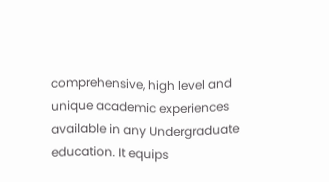comprehensive, high level and unique academic experiences available in any Undergraduate education. It equips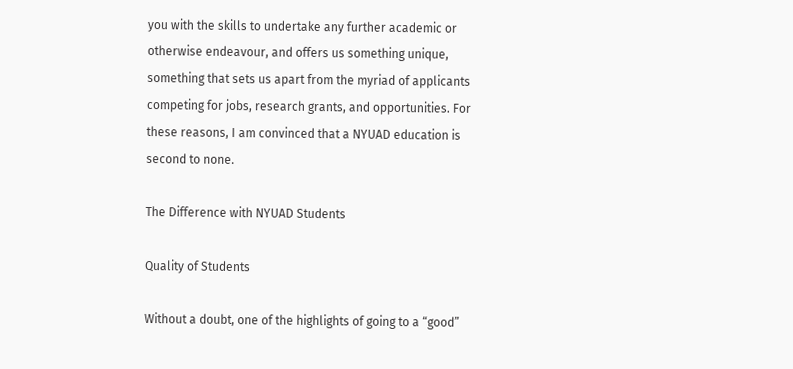you with the skills to undertake any further academic or otherwise endeavour, and offers us something unique, something that sets us apart from the myriad of applicants competing for jobs, research grants, and opportunities. For these reasons, I am convinced that a NYUAD education is second to none.

The Difference with NYUAD Students

Quality of Students

Without a doubt, one of the highlights of going to a “good”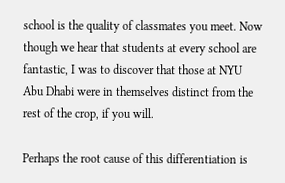school is the quality of classmates you meet. Now though we hear that students at every school are fantastic, I was to discover that those at NYU Abu Dhabi were in themselves distinct from the rest of the crop, if you will.

Perhaps the root cause of this differentiation is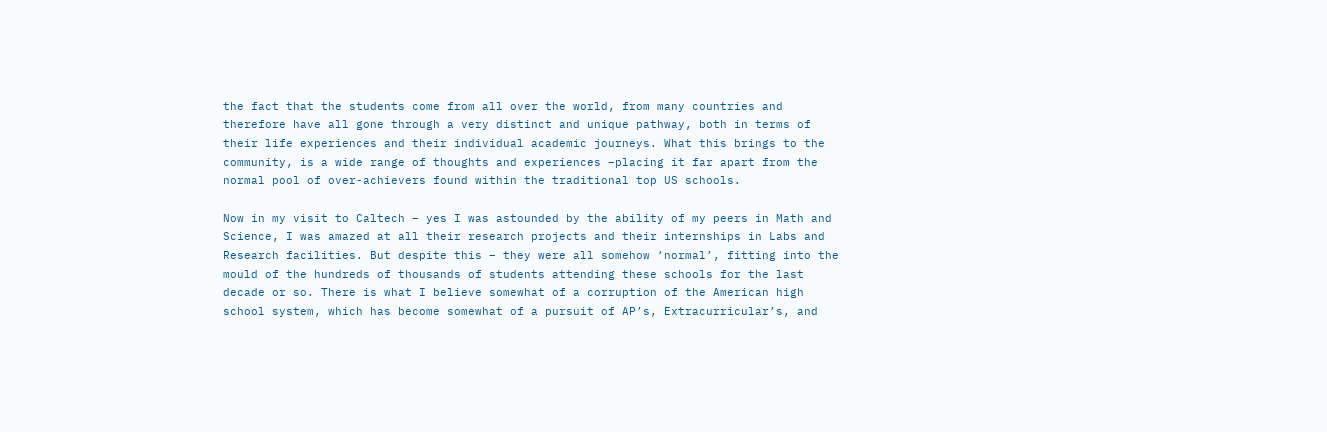the fact that the students come from all over the world, from many countries and therefore have all gone through a very distinct and unique pathway, both in terms of their life experiences and their individual academic journeys. What this brings to the community, is a wide range of thoughts and experiences –placing it far apart from the normal pool of over-achievers found within the traditional top US schools.

Now in my visit to Caltech – yes I was astounded by the ability of my peers in Math and Science, I was amazed at all their research projects and their internships in Labs and Research facilities. But despite this – they were all somehow ‘normal’, fitting into the mould of the hundreds of thousands of students attending these schools for the last decade or so. There is what I believe somewhat of a corruption of the American high school system, which has become somewhat of a pursuit of AP’s, Extracurricular’s, and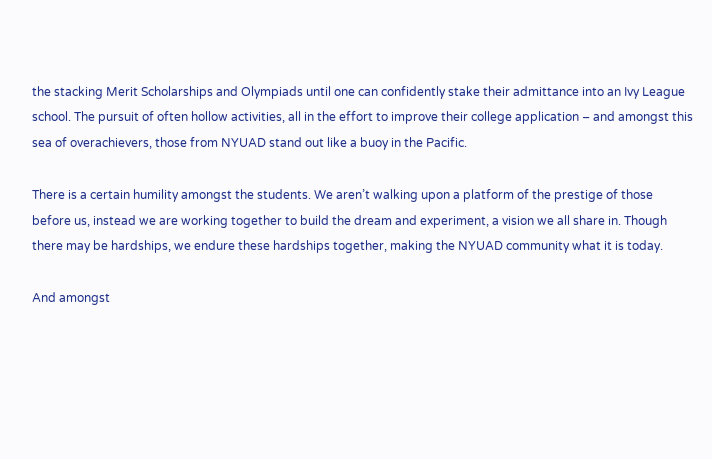the stacking Merit Scholarships and Olympiads until one can confidently stake their admittance into an Ivy League school. The pursuit of often hollow activities, all in the effort to improve their college application – and amongst this sea of overachievers, those from NYUAD stand out like a buoy in the Pacific.

There is a certain humility amongst the students. We aren’t walking upon a platform of the prestige of those before us, instead we are working together to build the dream and experiment, a vision we all share in. Though there may be hardships, we endure these hardships together, making the NYUAD community what it is today.

And amongst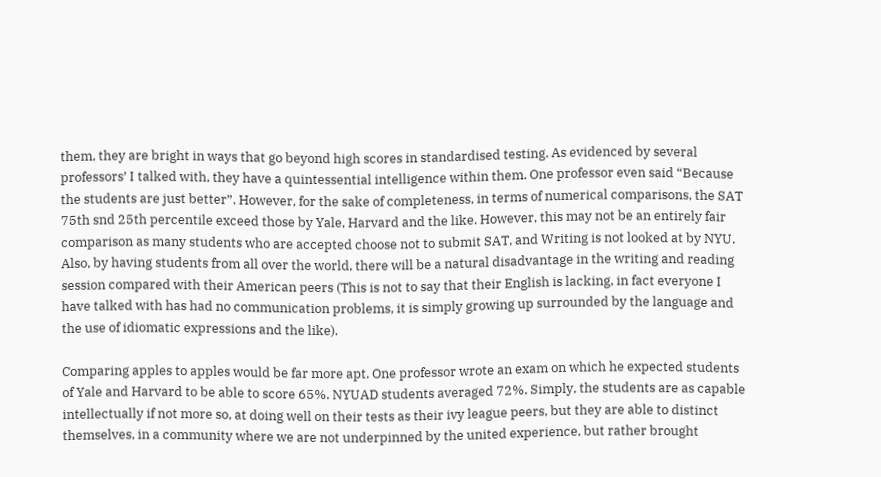them, they are bright in ways that go beyond high scores in standardised testing. As evidenced by several professors’ I talked with, they have a quintessential intelligence within them. One professor even said “Because the students are just better”. However, for the sake of completeness, in terms of numerical comparisons, the SAT 75th snd 25th percentile exceed those by Yale, Harvard and the like. However, this may not be an entirely fair comparison as many students who are accepted choose not to submit SAT, and Writing is not looked at by NYU. Also, by having students from all over the world, there will be a natural disadvantage in the writing and reading session compared with their American peers (This is not to say that their English is lacking, in fact everyone I have talked with has had no communication problems, it is simply growing up surrounded by the language and the use of idiomatic expressions and the like).

Comparing apples to apples would be far more apt. One professor wrote an exam on which he expected students of Yale and Harvard to be able to score 65%. NYUAD students averaged 72%. Simply, the students are as capable intellectually if not more so, at doing well on their tests as their ivy league peers, but they are able to distinct themselves, in a community where we are not underpinned by the united experience, but rather brought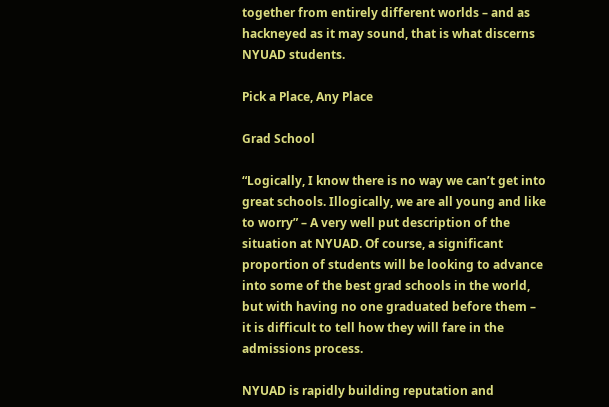together from entirely different worlds – and as hackneyed as it may sound, that is what discerns NYUAD students.

Pick a Place, Any Place

Grad School

“Logically, I know there is no way we can’t get into great schools. Illogically, we are all young and like to worry” – A very well put description of the situation at NYUAD. Of course, a significant proportion of students will be looking to advance into some of the best grad schools in the world, but with having no one graduated before them – it is difficult to tell how they will fare in the admissions process.

NYUAD is rapidly building reputation and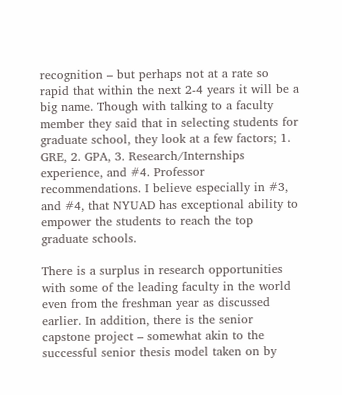recognition – but perhaps not at a rate so rapid that within the next 2-4 years it will be a big name. Though with talking to a faculty member they said that in selecting students for graduate school, they look at a few factors; 1. GRE, 2. GPA, 3. Research/Internships experience, and #4. Professor recommendations. I believe especially in #3, and #4, that NYUAD has exceptional ability to empower the students to reach the top graduate schools.

There is a surplus in research opportunities with some of the leading faculty in the world even from the freshman year as discussed earlier. In addition, there is the senior capstone project – somewhat akin to the successful senior thesis model taken on by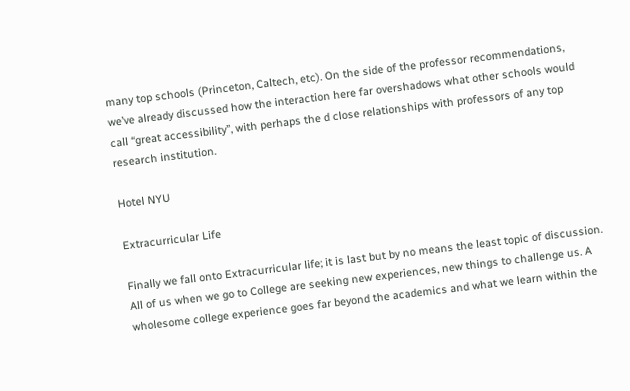many top schools (Princeton, Caltech, etc). On the side of the professor recommendations, we’ve already discussed how the interaction here far overshadows what other schools would call “great accessibility”, with perhaps the d close relationships with professors of any top research institution.

Hotel NYU

Extracurricular Life

Finally we fall onto Extracurricular life; it is last but by no means the least topic of discussion. All of us when we go to College are seeking new experiences, new things to challenge us. A wholesome college experience goes far beyond the academics and what we learn within the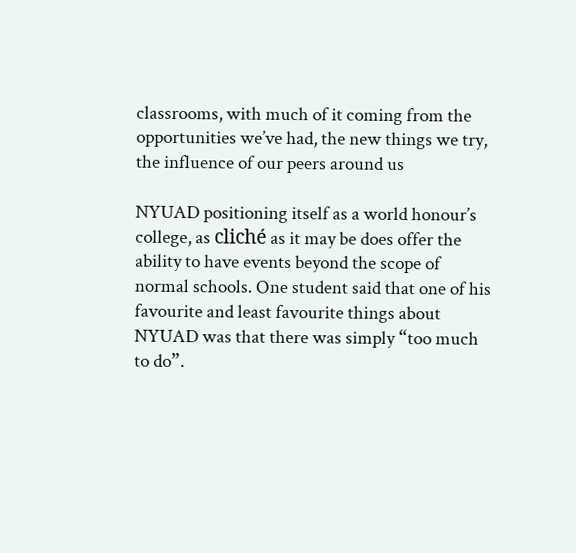classrooms, with much of it coming from the opportunities we’ve had, the new things we try, the influence of our peers around us

NYUAD positioning itself as a world honour’s college, as cliché as it may be does offer the ability to have events beyond the scope of normal schools. One student said that one of his favourite and least favourite things about NYUAD was that there was simply “too much to do”.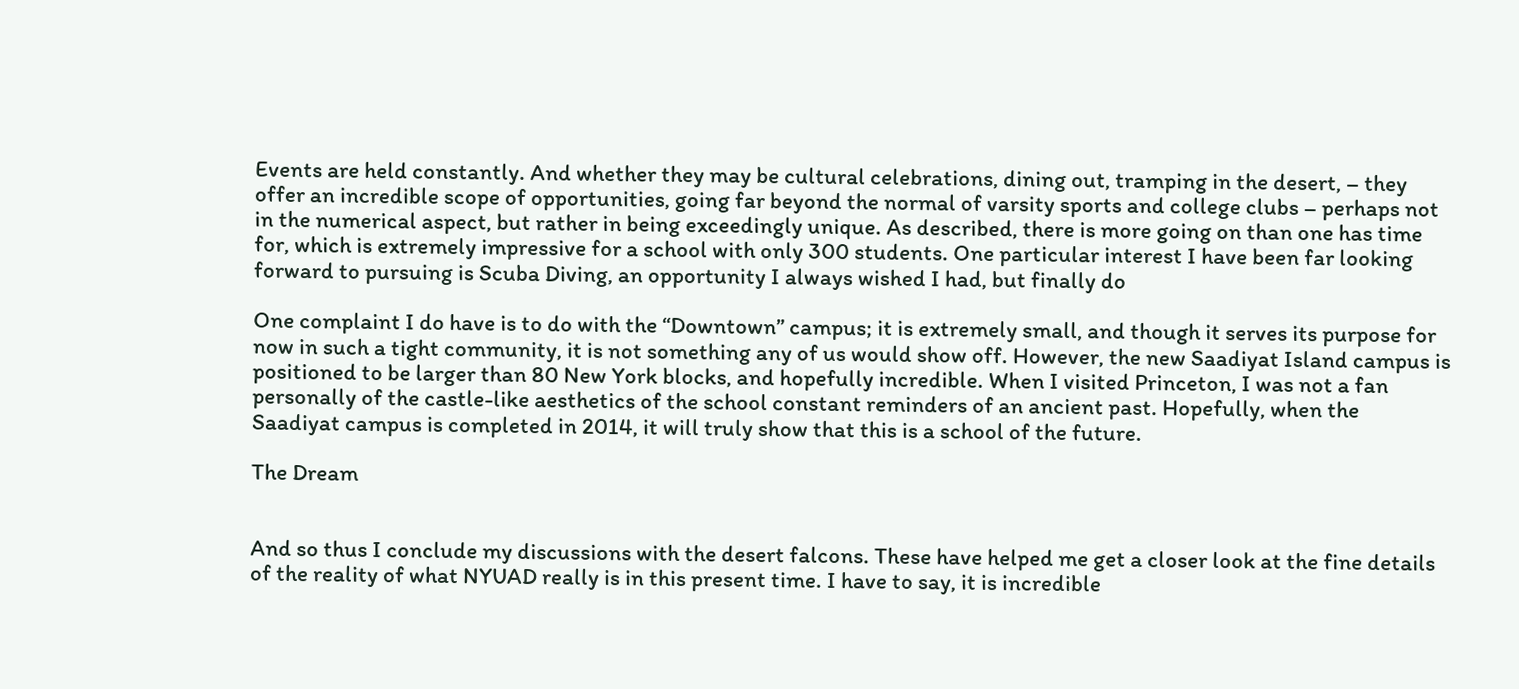Events are held constantly. And whether they may be cultural celebrations, dining out, tramping in the desert, – they offer an incredible scope of opportunities, going far beyond the normal of varsity sports and college clubs – perhaps not in the numerical aspect, but rather in being exceedingly unique. As described, there is more going on than one has time for, which is extremely impressive for a school with only 300 students. One particular interest I have been far looking forward to pursuing is Scuba Diving, an opportunity I always wished I had, but finally do

One complaint I do have is to do with the “Downtown” campus; it is extremely small, and though it serves its purpose for now in such a tight community, it is not something any of us would show off. However, the new Saadiyat Island campus is positioned to be larger than 80 New York blocks, and hopefully incredible. When I visited Princeton, I was not a fan personally of the castle-like aesthetics of the school constant reminders of an ancient past. Hopefully, when the Saadiyat campus is completed in 2014, it will truly show that this is a school of the future.

The Dream


And so thus I conclude my discussions with the desert falcons. These have helped me get a closer look at the fine details of the reality of what NYUAD really is in this present time. I have to say, it is incredible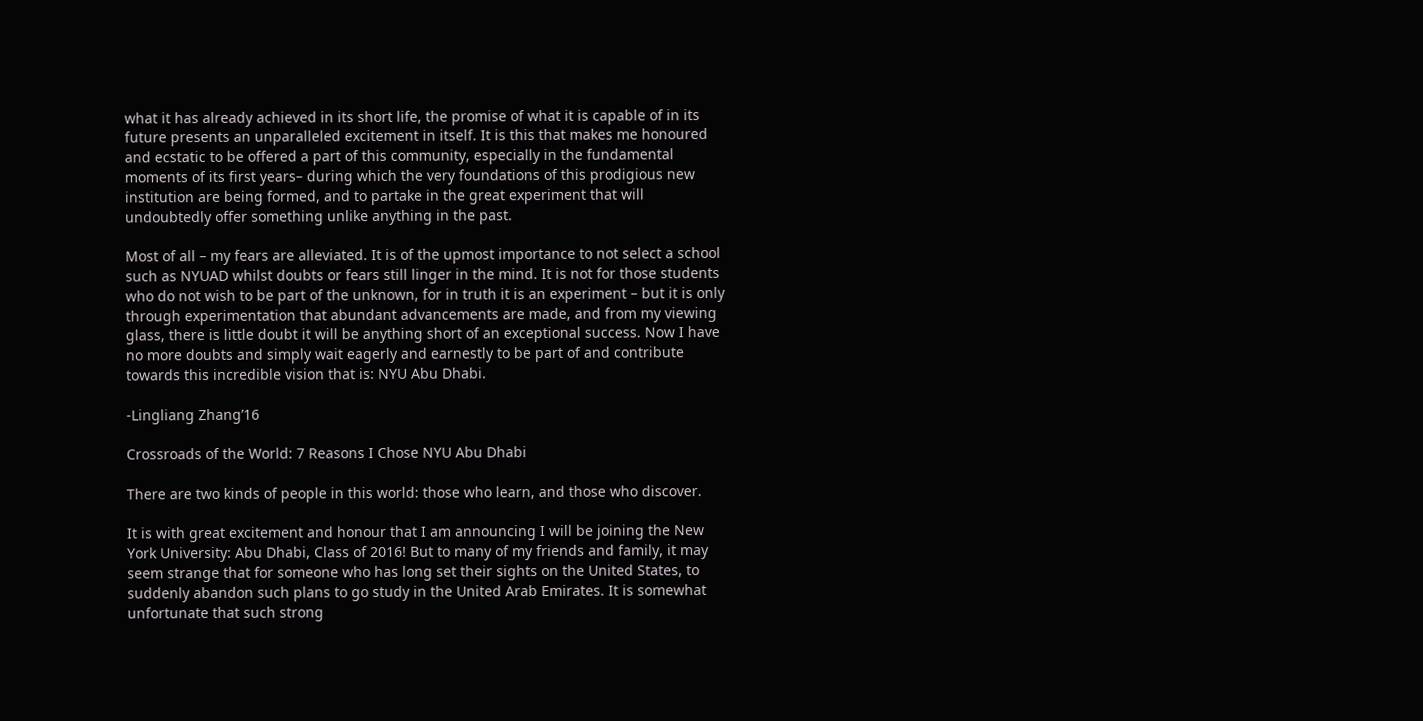what it has already achieved in its short life, the promise of what it is capable of in its future presents an unparalleled excitement in itself. It is this that makes me honoured and ecstatic to be offered a part of this community, especially in the fundamental moments of its first years– during which the very foundations of this prodigious new institution are being formed, and to partake in the great experiment that will undoubtedly offer something unlike anything in the past.

Most of all – my fears are alleviated. It is of the upmost importance to not select a school such as NYUAD whilst doubts or fears still linger in the mind. It is not for those students who do not wish to be part of the unknown, for in truth it is an experiment – but it is only through experimentation that abundant advancements are made, and from my viewing glass, there is little doubt it will be anything short of an exceptional success. Now I have no more doubts and simply wait eagerly and earnestly to be part of and contribute towards this incredible vision that is: NYU Abu Dhabi.

-Lingliang Zhang’16

Crossroads of the World: 7 Reasons I Chose NYU Abu Dhabi

There are two kinds of people in this world: those who learn, and those who discover.

It is with great excitement and honour that I am announcing I will be joining the New York University: Abu Dhabi, Class of 2016! But to many of my friends and family, it may seem strange that for someone who has long set their sights on the United States, to suddenly abandon such plans to go study in the United Arab Emirates. It is somewhat unfortunate that such strong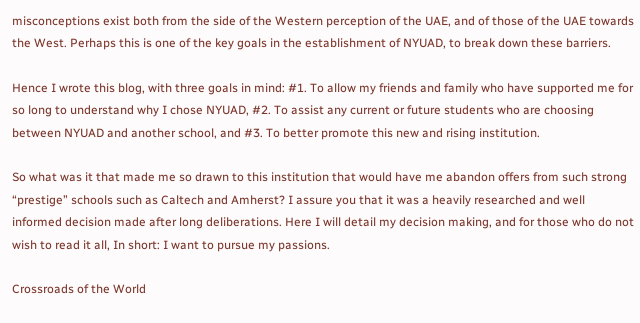misconceptions exist both from the side of the Western perception of the UAE, and of those of the UAE towards the West. Perhaps this is one of the key goals in the establishment of NYUAD, to break down these barriers.

Hence I wrote this blog, with three goals in mind: #1. To allow my friends and family who have supported me for so long to understand why I chose NYUAD, #2. To assist any current or future students who are choosing between NYUAD and another school, and #3. To better promote this new and rising institution.

So what was it that made me so drawn to this institution that would have me abandon offers from such strong “prestige” schools such as Caltech and Amherst? I assure you that it was a heavily researched and well informed decision made after long deliberations. Here I will detail my decision making, and for those who do not wish to read it all, In short: I want to pursue my passions.

Crossroads of the World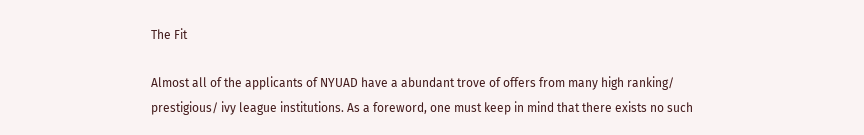The Fit

Almost all of the applicants of NYUAD have a abundant trove of offers from many high ranking/ prestigious/ ivy league institutions. As a foreword, one must keep in mind that there exists no such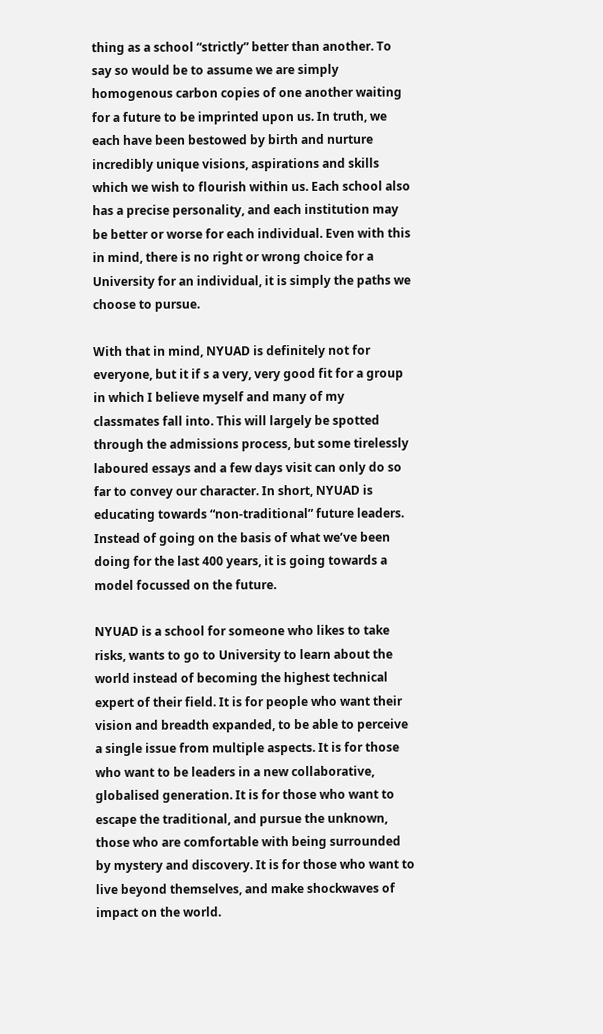thing as a school “strictly” better than another. To say so would be to assume we are simply homogenous carbon copies of one another waiting for a future to be imprinted upon us. In truth, we each have been bestowed by birth and nurture incredibly unique visions, aspirations and skills which we wish to flourish within us. Each school also has a precise personality, and each institution may be better or worse for each individual. Even with this in mind, there is no right or wrong choice for a University for an individual, it is simply the paths we choose to pursue.

With that in mind, NYUAD is definitely not for everyone, but it if s a very, very good fit for a group in which I believe myself and many of my classmates fall into. This will largely be spotted through the admissions process, but some tirelessly laboured essays and a few days visit can only do so far to convey our character. In short, NYUAD is educating towards “non-traditional” future leaders. Instead of going on the basis of what we’ve been doing for the last 400 years, it is going towards a model focussed on the future.

NYUAD is a school for someone who likes to take risks, wants to go to University to learn about the world instead of becoming the highest technical expert of their field. It is for people who want their vision and breadth expanded, to be able to perceive a single issue from multiple aspects. It is for those who want to be leaders in a new collaborative, globalised generation. It is for those who want to escape the traditional, and pursue the unknown, those who are comfortable with being surrounded by mystery and discovery. It is for those who want to live beyond themselves, and make shockwaves of impact on the world.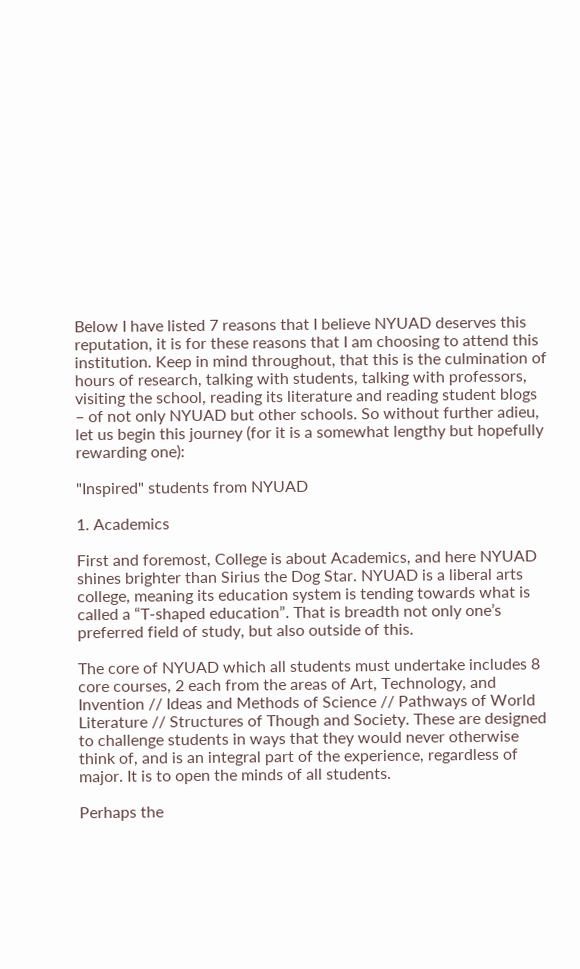Below I have listed 7 reasons that I believe NYUAD deserves this reputation, it is for these reasons that I am choosing to attend this institution. Keep in mind throughout, that this is the culmination of hours of research, talking with students, talking with professors, visiting the school, reading its literature and reading student blogs – of not only NYUAD but other schools. So without further adieu, let us begin this journey (for it is a somewhat lengthy but hopefully rewarding one):

"Inspired" students from NYUAD

1. Academics

First and foremost, College is about Academics, and here NYUAD shines brighter than Sirius the Dog Star. NYUAD is a liberal arts college, meaning its education system is tending towards what is called a “T-shaped education”. That is breadth not only one’s preferred field of study, but also outside of this.

The core of NYUAD which all students must undertake includes 8 core courses, 2 each from the areas of Art, Technology, and Invention // Ideas and Methods of Science // Pathways of World Literature // Structures of Though and Society. These are designed to challenge students in ways that they would never otherwise think of, and is an integral part of the experience, regardless of major. It is to open the minds of all students.

Perhaps the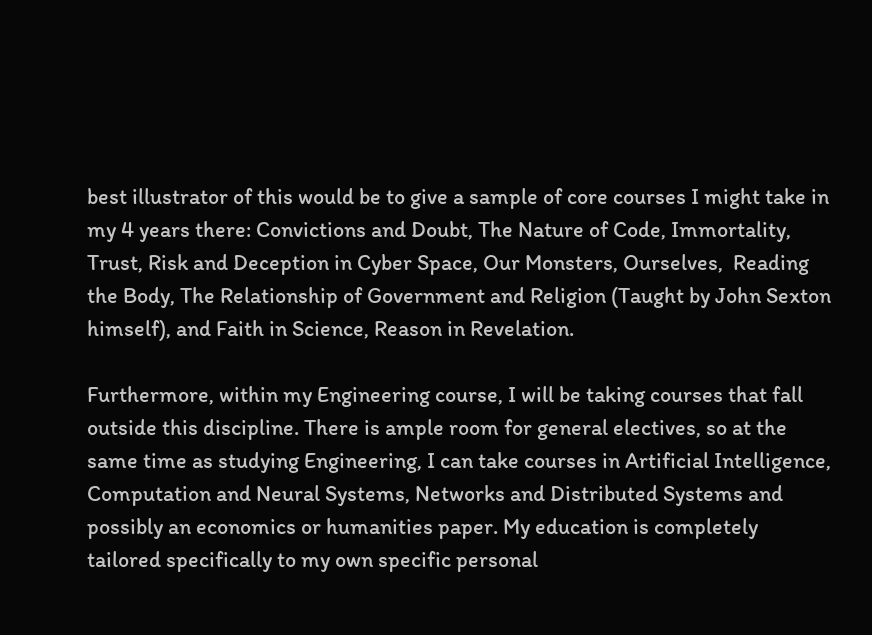best illustrator of this would be to give a sample of core courses I might take in my 4 years there: Convictions and Doubt, The Nature of Code, Immortality, Trust, Risk and Deception in Cyber Space, Our Monsters, Ourselves,  Reading the Body, The Relationship of Government and Religion (Taught by John Sexton himself), and Faith in Science, Reason in Revelation.

Furthermore, within my Engineering course, I will be taking courses that fall outside this discipline. There is ample room for general electives, so at the same time as studying Engineering, I can take courses in Artificial Intelligence, Computation and Neural Systems, Networks and Distributed Systems and possibly an economics or humanities paper. My education is completely tailored specifically to my own specific personal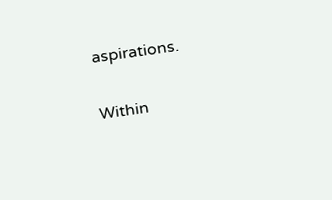aspirations.

Within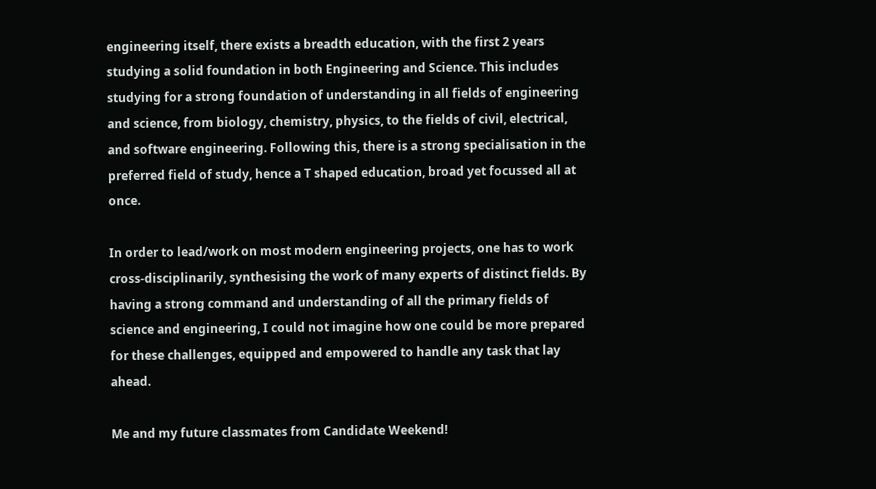engineering itself, there exists a breadth education, with the first 2 years studying a solid foundation in both Engineering and Science. This includes studying for a strong foundation of understanding in all fields of engineering and science, from biology, chemistry, physics, to the fields of civil, electrical, and software engineering. Following this, there is a strong specialisation in the preferred field of study, hence a T shaped education, broad yet focussed all at once.

In order to lead/work on most modern engineering projects, one has to work cross-disciplinarily, synthesising the work of many experts of distinct fields. By having a strong command and understanding of all the primary fields of science and engineering, I could not imagine how one could be more prepared for these challenges, equipped and empowered to handle any task that lay ahead.

Me and my future classmates from Candidate Weekend!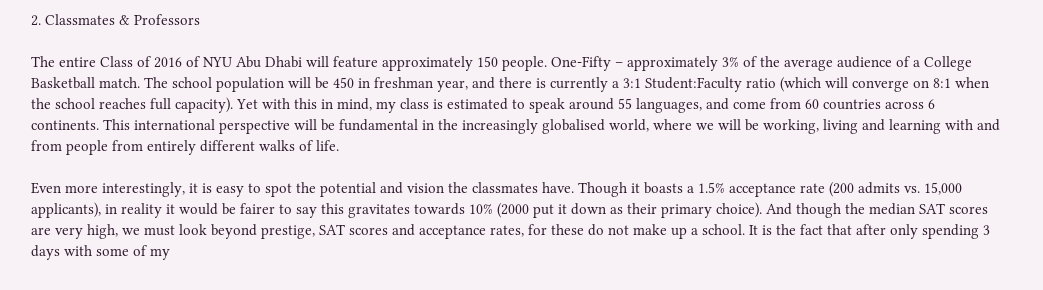2. Classmates & Professors

The entire Class of 2016 of NYU Abu Dhabi will feature approximately 150 people. One-Fifty – approximately 3% of the average audience of a College Basketball match. The school population will be 450 in freshman year, and there is currently a 3:1 Student:Faculty ratio (which will converge on 8:1 when the school reaches full capacity). Yet with this in mind, my class is estimated to speak around 55 languages, and come from 60 countries across 6 continents. This international perspective will be fundamental in the increasingly globalised world, where we will be working, living and learning with and from people from entirely different walks of life.

Even more interestingly, it is easy to spot the potential and vision the classmates have. Though it boasts a 1.5% acceptance rate (200 admits vs. 15,000 applicants), in reality it would be fairer to say this gravitates towards 10% (2000 put it down as their primary choice). And though the median SAT scores are very high, we must look beyond prestige, SAT scores and acceptance rates, for these do not make up a school. It is the fact that after only spending 3 days with some of my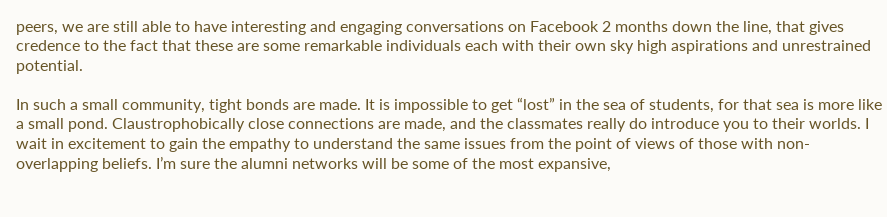peers, we are still able to have interesting and engaging conversations on Facebook 2 months down the line, that gives credence to the fact that these are some remarkable individuals each with their own sky high aspirations and unrestrained potential.

In such a small community, tight bonds are made. It is impossible to get “lost” in the sea of students, for that sea is more like a small pond. Claustrophobically close connections are made, and the classmates really do introduce you to their worlds. I wait in excitement to gain the empathy to understand the same issues from the point of views of those with non-overlapping beliefs. I’m sure the alumni networks will be some of the most expansive,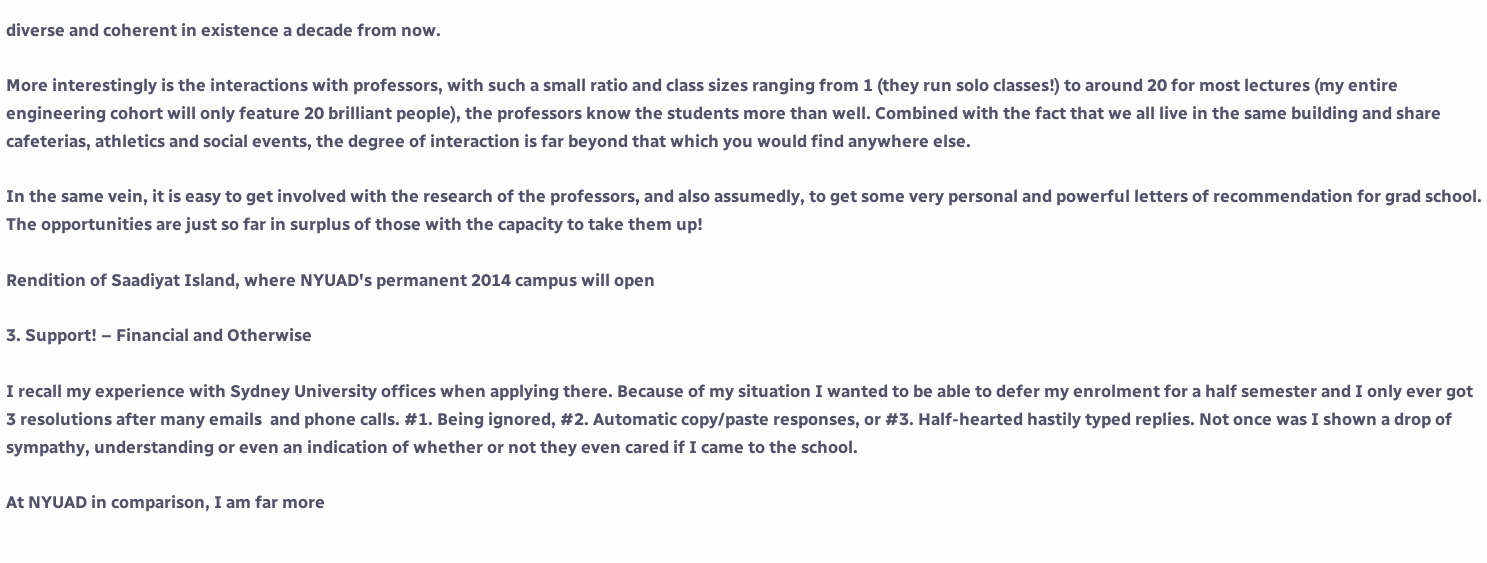diverse and coherent in existence a decade from now.

More interestingly is the interactions with professors, with such a small ratio and class sizes ranging from 1 (they run solo classes!) to around 20 for most lectures (my entire engineering cohort will only feature 20 brilliant people), the professors know the students more than well. Combined with the fact that we all live in the same building and share cafeterias, athletics and social events, the degree of interaction is far beyond that which you would find anywhere else.

In the same vein, it is easy to get involved with the research of the professors, and also assumedly, to get some very personal and powerful letters of recommendation for grad school. The opportunities are just so far in surplus of those with the capacity to take them up!

Rendition of Saadiyat Island, where NYUAD's permanent 2014 campus will open

3. Support! – Financial and Otherwise

I recall my experience with Sydney University offices when applying there. Because of my situation I wanted to be able to defer my enrolment for a half semester and I only ever got 3 resolutions after many emails  and phone calls. #1. Being ignored, #2. Automatic copy/paste responses, or #3. Half-hearted hastily typed replies. Not once was I shown a drop of sympathy, understanding or even an indication of whether or not they even cared if I came to the school.

At NYUAD in comparison, I am far more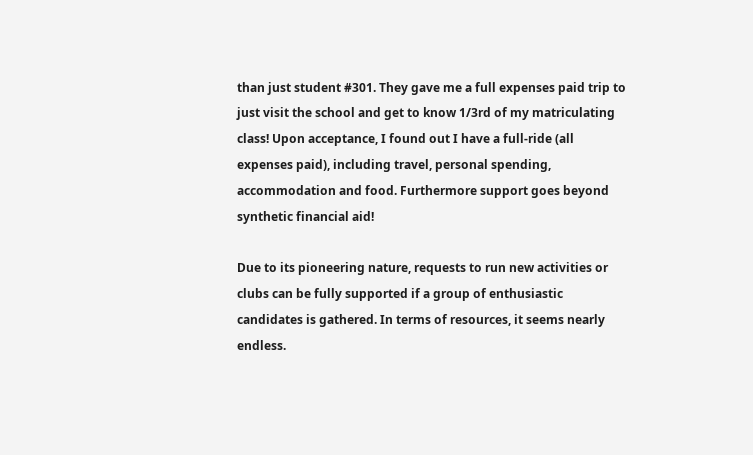than just student #301. They gave me a full expenses paid trip to just visit the school and get to know 1/3rd of my matriculating class! Upon acceptance, I found out I have a full-ride (all expenses paid), including travel, personal spending, accommodation and food. Furthermore support goes beyond synthetic financial aid!

Due to its pioneering nature, requests to run new activities or clubs can be fully supported if a group of enthusiastic candidates is gathered. In terms of resources, it seems nearly endless.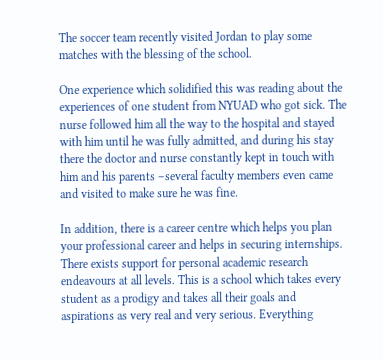The soccer team recently visited Jordan to play some matches with the blessing of the school.

One experience which solidified this was reading about the experiences of one student from NYUAD who got sick. The nurse followed him all the way to the hospital and stayed with him until he was fully admitted, and during his stay there the doctor and nurse constantly kept in touch with him and his parents –several faculty members even came and visited to make sure he was fine.

In addition, there is a career centre which helps you plan your professional career and helps in securing internships. There exists support for personal academic research endeavours at all levels. This is a school which takes every student as a prodigy and takes all their goals and aspirations as very real and very serious. Everything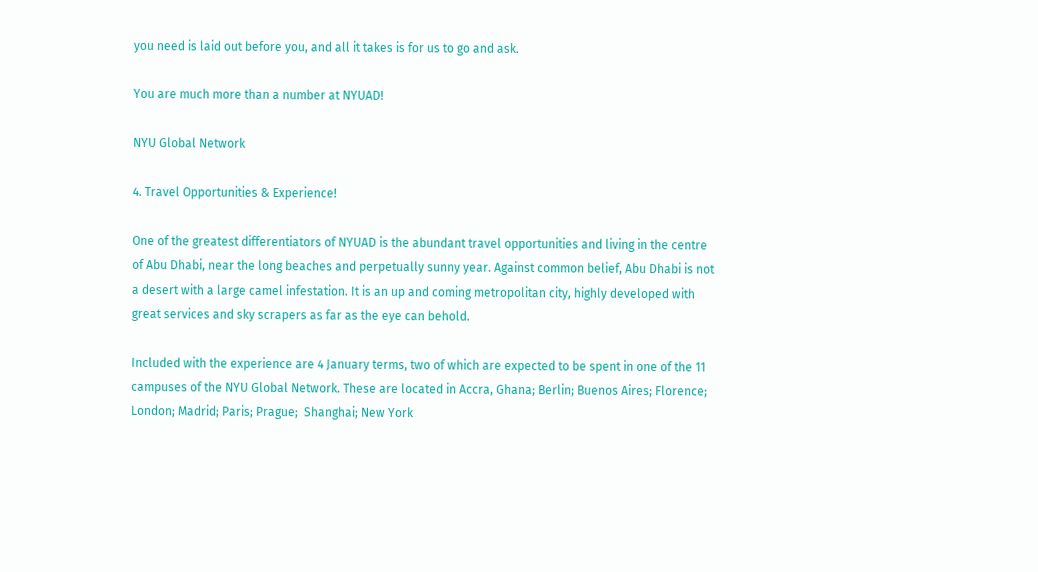you need is laid out before you, and all it takes is for us to go and ask.

You are much more than a number at NYUAD!

NYU Global Network

4. Travel Opportunities & Experience!

One of the greatest differentiators of NYUAD is the abundant travel opportunities and living in the centre of Abu Dhabi, near the long beaches and perpetually sunny year. Against common belief, Abu Dhabi is not a desert with a large camel infestation. It is an up and coming metropolitan city, highly developed with great services and sky scrapers as far as the eye can behold.

Included with the experience are 4 January terms, two of which are expected to be spent in one of the 11 campuses of the NYU Global Network. These are located in Accra, Ghana; Berlin; Buenos Aires; Florence; London; Madrid; Paris; Prague;  Shanghai; New York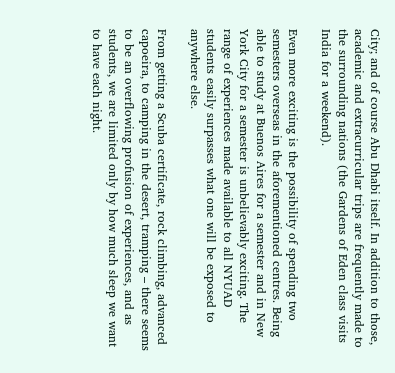City; and of course Abu Dhabi itself. In addition to those, academic and extracurricular trips are frequently made to the surrounding nations (the Gardens of Eden class visits India for a weekend).

Even more exciting is the possibility of spending two semesters overseas in the aforementioned centres. Being able to study at Buenos Aires for a semester and in New York City for a semester is unbelievably exciting. The range of experiences made available to all NYUAD students easily surpasses what one will be exposed to anywhere else.

From getting a Scuba certificate, rock climbing, advanced capoeira, to camping in the desert, tramping – there seems to be an overflowing profusion of experiences, and as students, we are limited only by how much sleep we want to have each night.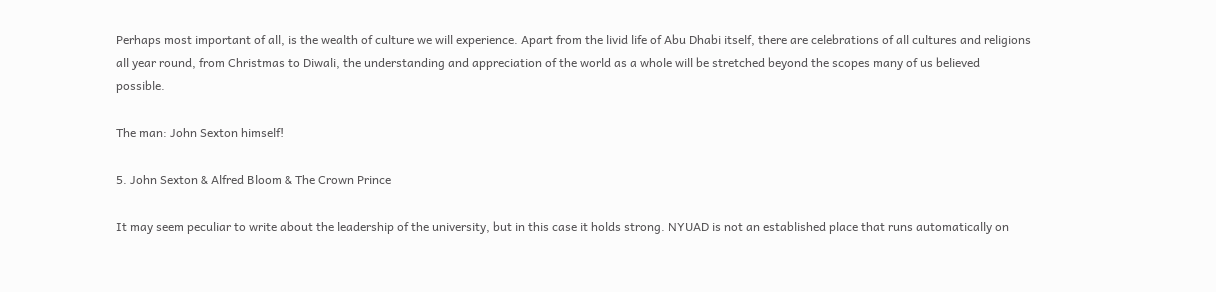Perhaps most important of all, is the wealth of culture we will experience. Apart from the livid life of Abu Dhabi itself, there are celebrations of all cultures and religions all year round, from Christmas to Diwali, the understanding and appreciation of the world as a whole will be stretched beyond the scopes many of us believed possible.

The man: John Sexton himself!

5. John Sexton & Alfred Bloom & The Crown Prince

It may seem peculiar to write about the leadership of the university, but in this case it holds strong. NYUAD is not an established place that runs automatically on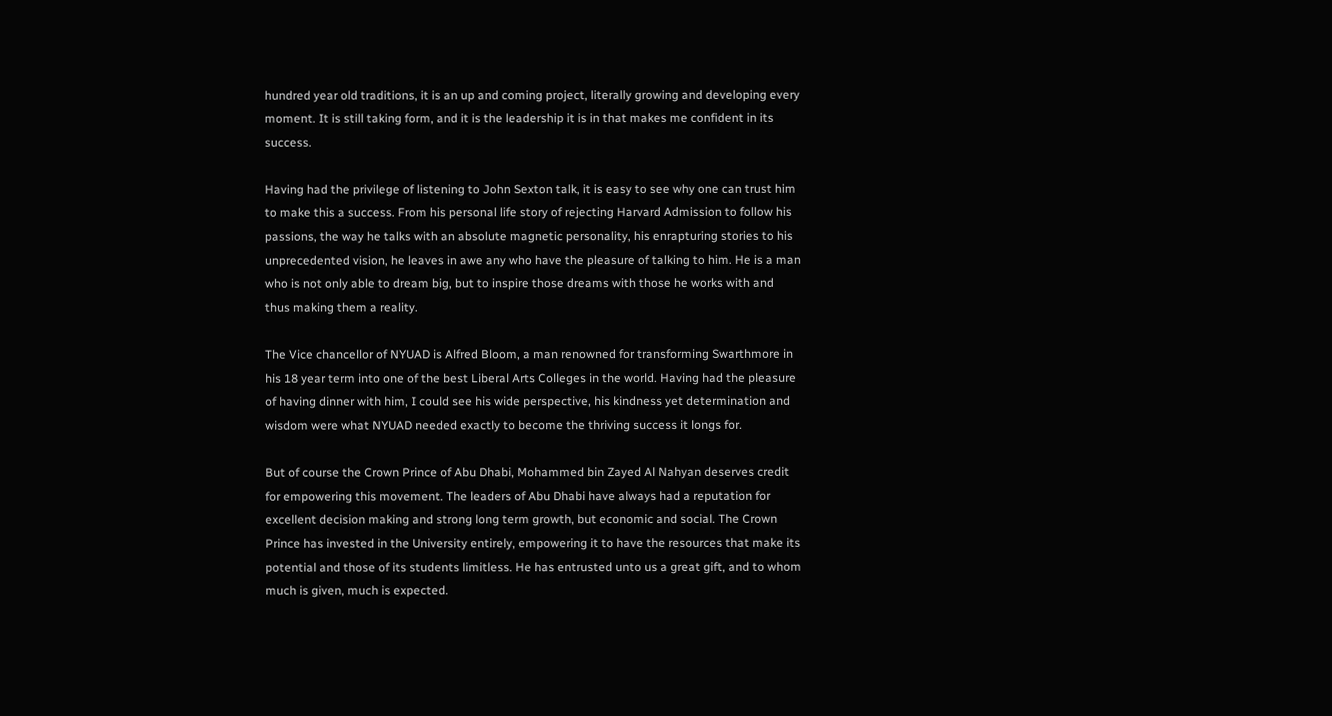hundred year old traditions, it is an up and coming project, literally growing and developing every moment. It is still taking form, and it is the leadership it is in that makes me confident in its success.

Having had the privilege of listening to John Sexton talk, it is easy to see why one can trust him to make this a success. From his personal life story of rejecting Harvard Admission to follow his passions, the way he talks with an absolute magnetic personality, his enrapturing stories to his unprecedented vision, he leaves in awe any who have the pleasure of talking to him. He is a man who is not only able to dream big, but to inspire those dreams with those he works with and thus making them a reality.

The Vice chancellor of NYUAD is Alfred Bloom, a man renowned for transforming Swarthmore in his 18 year term into one of the best Liberal Arts Colleges in the world. Having had the pleasure of having dinner with him, I could see his wide perspective, his kindness yet determination and wisdom were what NYUAD needed exactly to become the thriving success it longs for.

But of course the Crown Prince of Abu Dhabi, Mohammed bin Zayed Al Nahyan deserves credit for empowering this movement. The leaders of Abu Dhabi have always had a reputation for excellent decision making and strong long term growth, but economic and social. The Crown Prince has invested in the University entirely, empowering it to have the resources that make its potential and those of its students limitless. He has entrusted unto us a great gift, and to whom much is given, much is expected.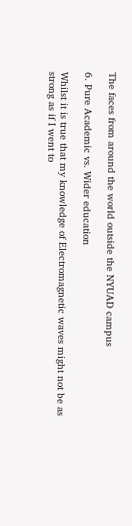The faces from around the world outside the NYUAD campus

6. Pure Academic vs. Wider education

Whilst it is true that my knowledge of Electromagnetic waves might not be as strong as if I went to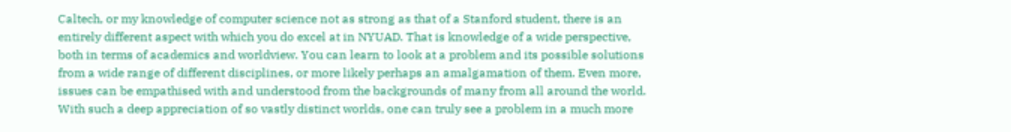Caltech, or my knowledge of computer science not as strong as that of a Stanford student, there is an entirely different aspect with which you do excel at in NYUAD. That is knowledge of a wide perspective, both in terms of academics and worldview. You can learn to look at a problem and its possible solutions from a wide range of different disciplines, or more likely perhaps an amalgamation of them. Even more, issues can be empathised with and understood from the backgrounds of many from all around the world. With such a deep appreciation of so vastly distinct worlds, one can truly see a problem in a much more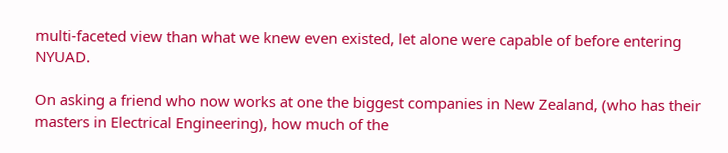multi-faceted view than what we knew even existed, let alone were capable of before entering NYUAD.

On asking a friend who now works at one the biggest companies in New Zealand, (who has their masters in Electrical Engineering), how much of the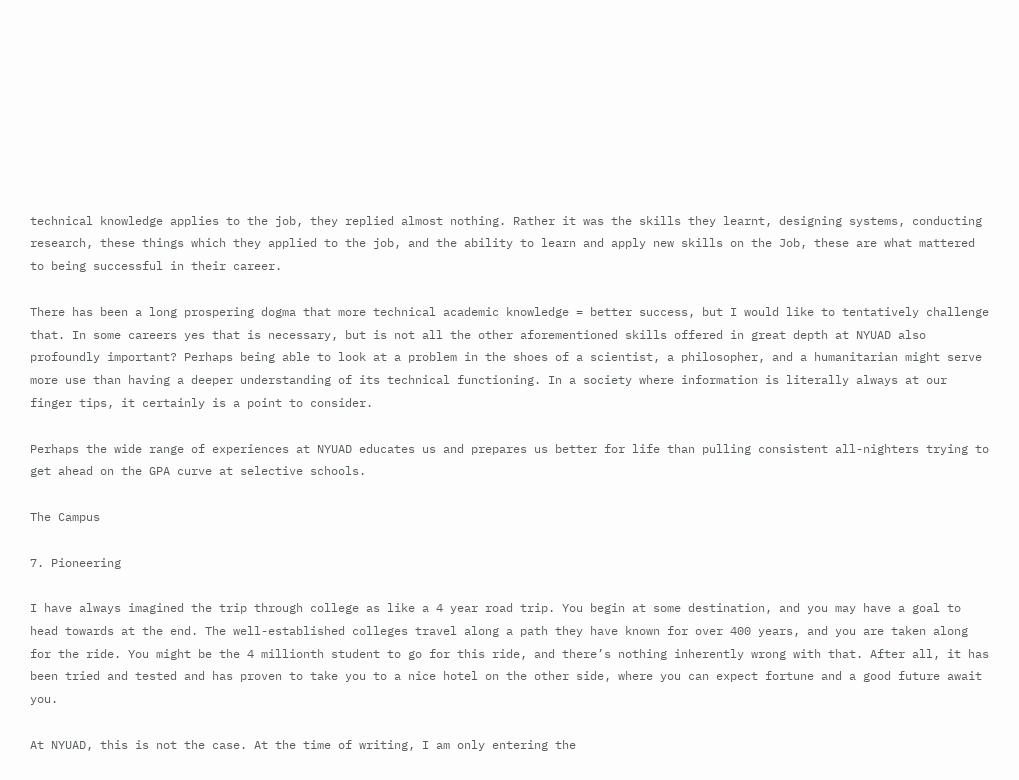technical knowledge applies to the job, they replied almost nothing. Rather it was the skills they learnt, designing systems, conducting research, these things which they applied to the job, and the ability to learn and apply new skills on the Job, these are what mattered to being successful in their career.

There has been a long prospering dogma that more technical academic knowledge = better success, but I would like to tentatively challenge that. In some careers yes that is necessary, but is not all the other aforementioned skills offered in great depth at NYUAD also profoundly important? Perhaps being able to look at a problem in the shoes of a scientist, a philosopher, and a humanitarian might serve more use than having a deeper understanding of its technical functioning. In a society where information is literally always at our finger tips, it certainly is a point to consider.

Perhaps the wide range of experiences at NYUAD educates us and prepares us better for life than pulling consistent all-nighters trying to get ahead on the GPA curve at selective schools.

The Campus

7. Pioneering

I have always imagined the trip through college as like a 4 year road trip. You begin at some destination, and you may have a goal to head towards at the end. The well-established colleges travel along a path they have known for over 400 years, and you are taken along for the ride. You might be the 4 millionth student to go for this ride, and there’s nothing inherently wrong with that. After all, it has been tried and tested and has proven to take you to a nice hotel on the other side, where you can expect fortune and a good future await you.

At NYUAD, this is not the case. At the time of writing, I am only entering the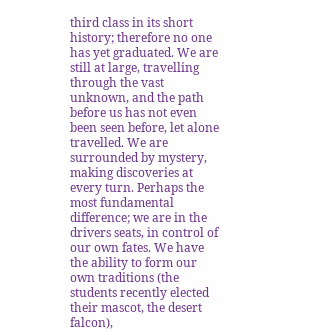third class in its short history; therefore no one has yet graduated. We are still at large, travelling through the vast unknown, and the path before us has not even been seen before, let alone travelled. We are surrounded by mystery, making discoveries at every turn. Perhaps the most fundamental difference; we are in the drivers seats, in control of our own fates. We have the ability to form our own traditions (the students recently elected their mascot, the desert falcon),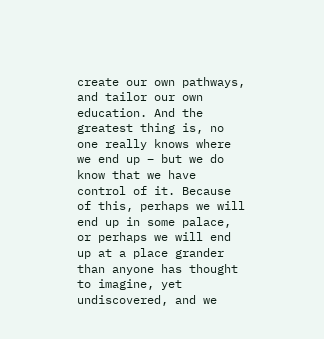create our own pathways, and tailor our own education. And the greatest thing is, no one really knows where we end up – but we do know that we have control of it. Because of this, perhaps we will end up in some palace, or perhaps we will end up at a place grander than anyone has thought to imagine, yet undiscovered, and we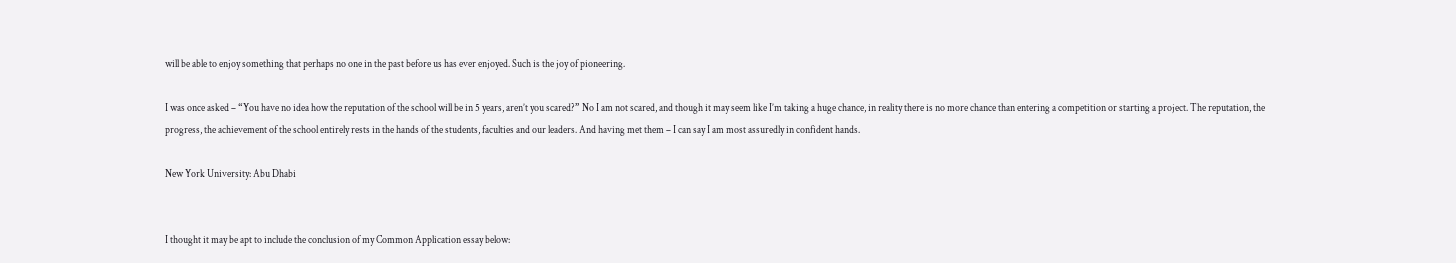will be able to enjoy something that perhaps no one in the past before us has ever enjoyed. Such is the joy of pioneering.

I was once asked – “You have no idea how the reputation of the school will be in 5 years, aren’t you scared?” No I am not scared, and though it may seem like I’m taking a huge chance, in reality there is no more chance than entering a competition or starting a project. The reputation, the progress, the achievement of the school entirely rests in the hands of the students, faculties and our leaders. And having met them – I can say I am most assuredly in confident hands.

New York University: Abu Dhabi


I thought it may be apt to include the conclusion of my Common Application essay below: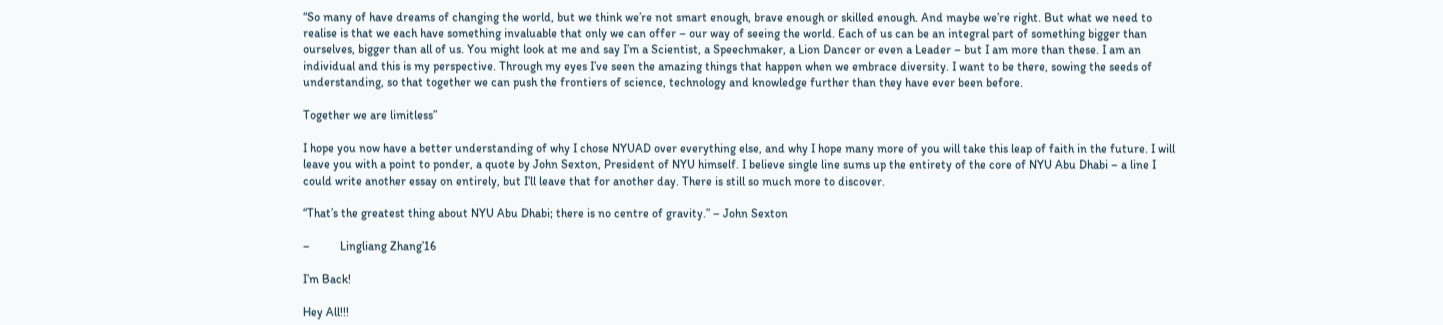“So many of have dreams of changing the world, but we think we’re not smart enough, brave enough or skilled enough. And maybe we’re right. But what we need to realise is that we each have something invaluable that only we can offer – our way of seeing the world. Each of us can be an integral part of something bigger than ourselves, bigger than all of us. You might look at me and say I’m a Scientist, a Speechmaker, a Lion Dancer or even a Leader – but I am more than these. I am an individual and this is my perspective. Through my eyes I’ve seen the amazing things that happen when we embrace diversity. I want to be there, sowing the seeds of understanding, so that together we can push the frontiers of science, technology and knowledge further than they have ever been before.

Together we are limitless”

I hope you now have a better understanding of why I chose NYUAD over everything else, and why I hope many more of you will take this leap of faith in the future. I will leave you with a point to ponder, a quote by John Sexton, President of NYU himself. I believe single line sums up the entirety of the core of NYU Abu Dhabi – a line I could write another essay on entirely, but I’ll leave that for another day. There is still so much more to discover.

“That’s the greatest thing about NYU Abu Dhabi; there is no centre of gravity.” – John Sexton

–          Lingliang Zhang’16

I’m Back!

Hey All!!!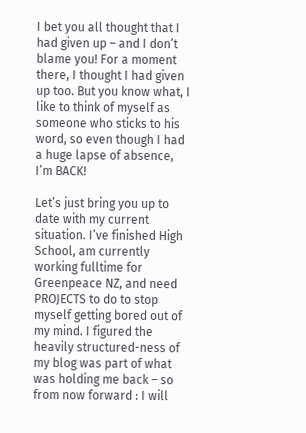I bet you all thought that I had given up – and I don’t blame you! For a moment there, I thought I had given up too. But you know what, I like to think of myself as someone who sticks to his word, so even though I had a huge lapse of absence, I’m BACK!

Let’s just bring you up to date with my current situation. I’ve finished High School, am currently working fulltime for Greenpeace NZ, and need PROJECTS to do to stop myself getting bored out of my mind. I figured the heavily structured-ness of my blog was part of what was holding me back – so from now forward : I will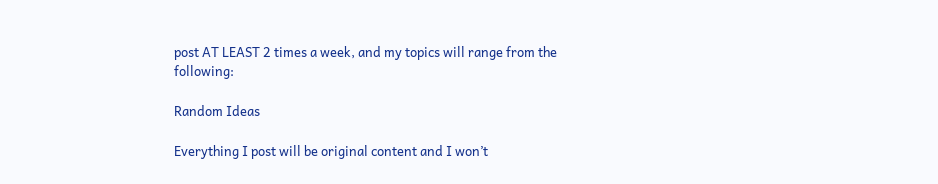post AT LEAST 2 times a week, and my topics will range from the following:

Random Ideas

Everything I post will be original content and I won’t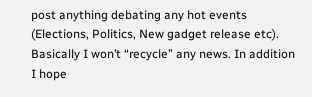post anything debating any hot events (Elections, Politics, New gadget release etc). Basically I won’t “recycle” any news. In addition I hope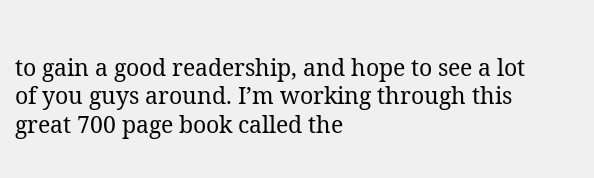to gain a good readership, and hope to see a lot of you guys around. I’m working through this great 700 page book called the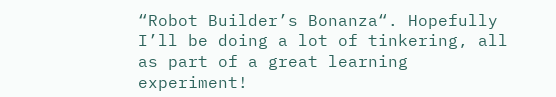“Robot Builder’s Bonanza“. Hopefully I’ll be doing a lot of tinkering, all as part of a great learning experiment!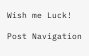Wish me Luck!

Post Navigation